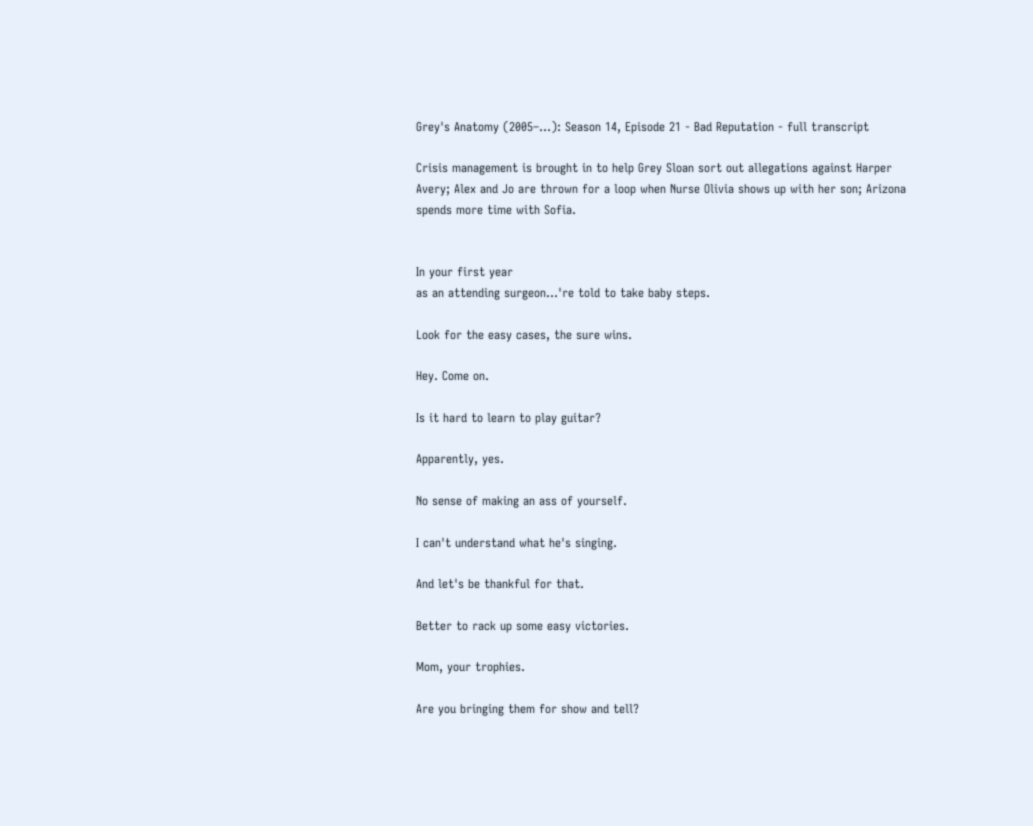Grey's Anatomy (2005–…): Season 14, Episode 21 - Bad Reputation - full transcript

Crisis management is brought in to help Grey Sloan sort out allegations against Harper Avery; Alex and Jo are thrown for a loop when Nurse Olivia shows up with her son; Arizona spends more time with Sofia.


In your first year
as an attending surgeon...'re told to take baby steps.

Look for the easy cases, the sure wins.

Hey. Come on.

Is it hard to learn to play guitar?

Apparently, yes.

No sense of making an ass of yourself.

I can't understand what he's singing.

And let's be thankful for that.

Better to rack up some easy victories.

Mom, your trophies.

Are you bringing them for show and tell?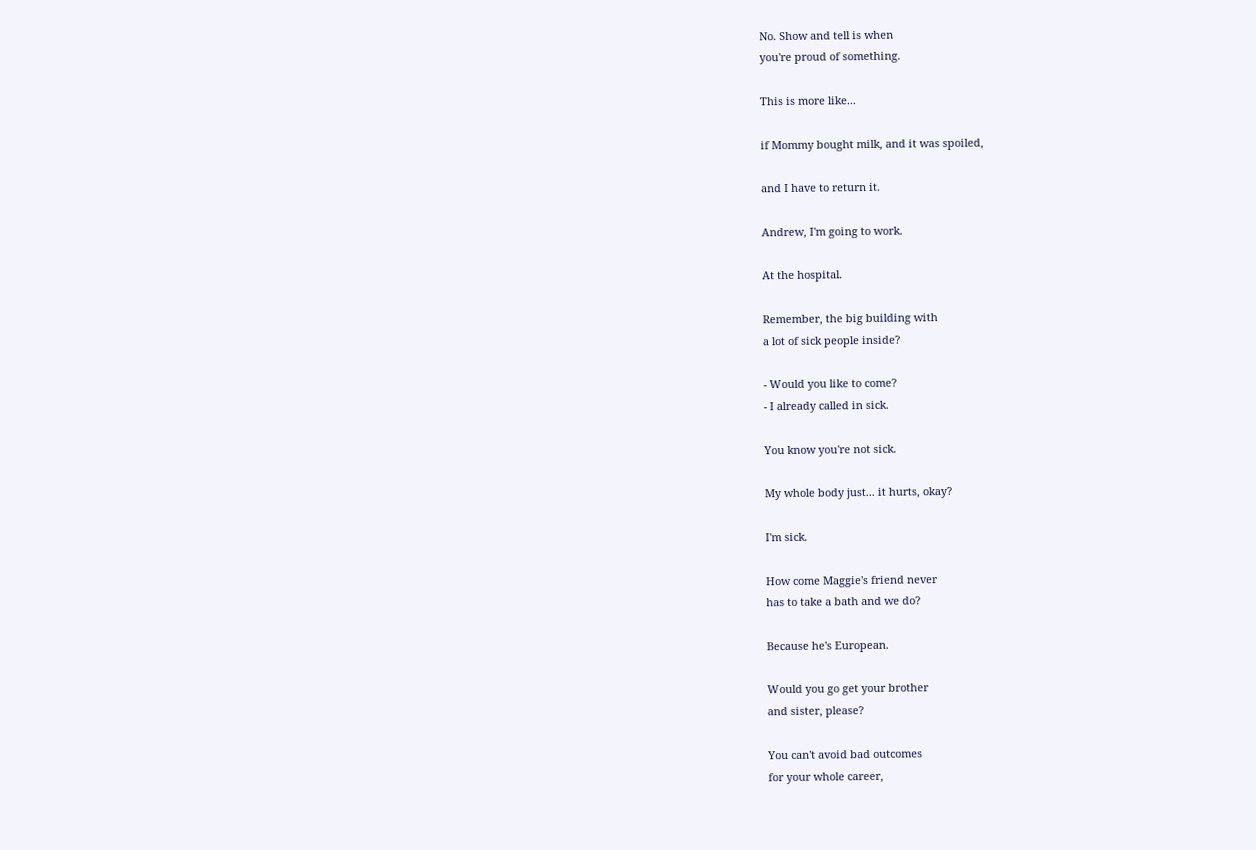No. Show and tell is when
you're proud of something.

This is more like...

if Mommy bought milk, and it was spoiled,

and I have to return it.

Andrew, I'm going to work.

At the hospital.

Remember, the big building with
a lot of sick people inside?

- Would you like to come?
- I already called in sick.

You know you're not sick.

My whole body just... it hurts, okay?

I'm sick.

How come Maggie's friend never
has to take a bath and we do?

Because he's European.

Would you go get your brother
and sister, please?

You can't avoid bad outcomes
for your whole career,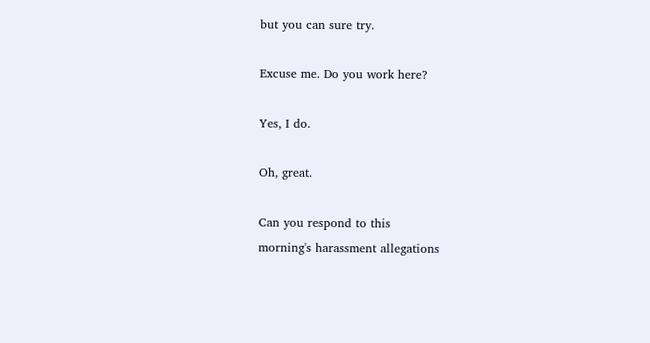but you can sure try.

Excuse me. Do you work here?

Yes, I do.

Oh, great.

Can you respond to this
morning's harassment allegations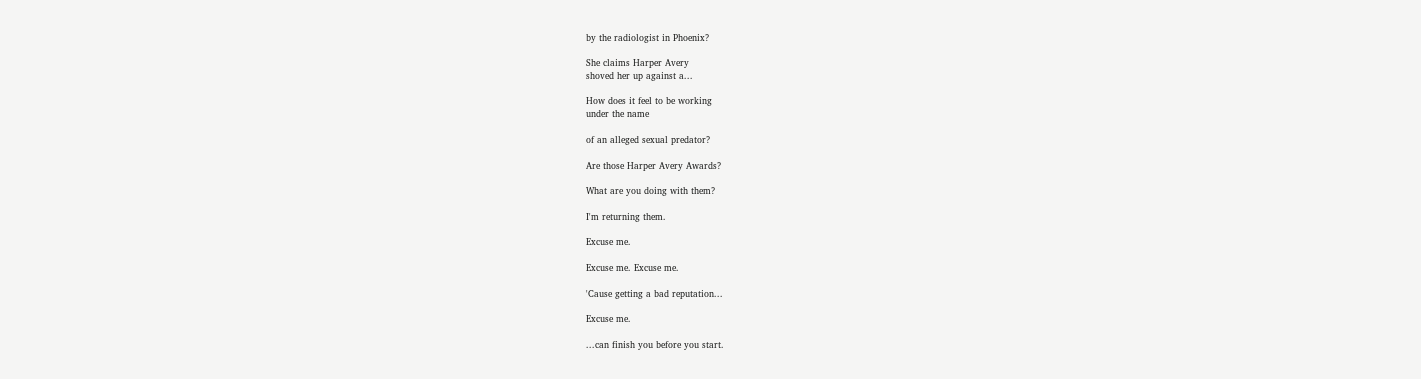by the radiologist in Phoenix?

She claims Harper Avery
shoved her up against a...

How does it feel to be working
under the name

of an alleged sexual predator?

Are those Harper Avery Awards?

What are you doing with them?

I'm returning them.

Excuse me.

Excuse me. Excuse me.

'Cause getting a bad reputation...

Excuse me.

...can finish you before you start.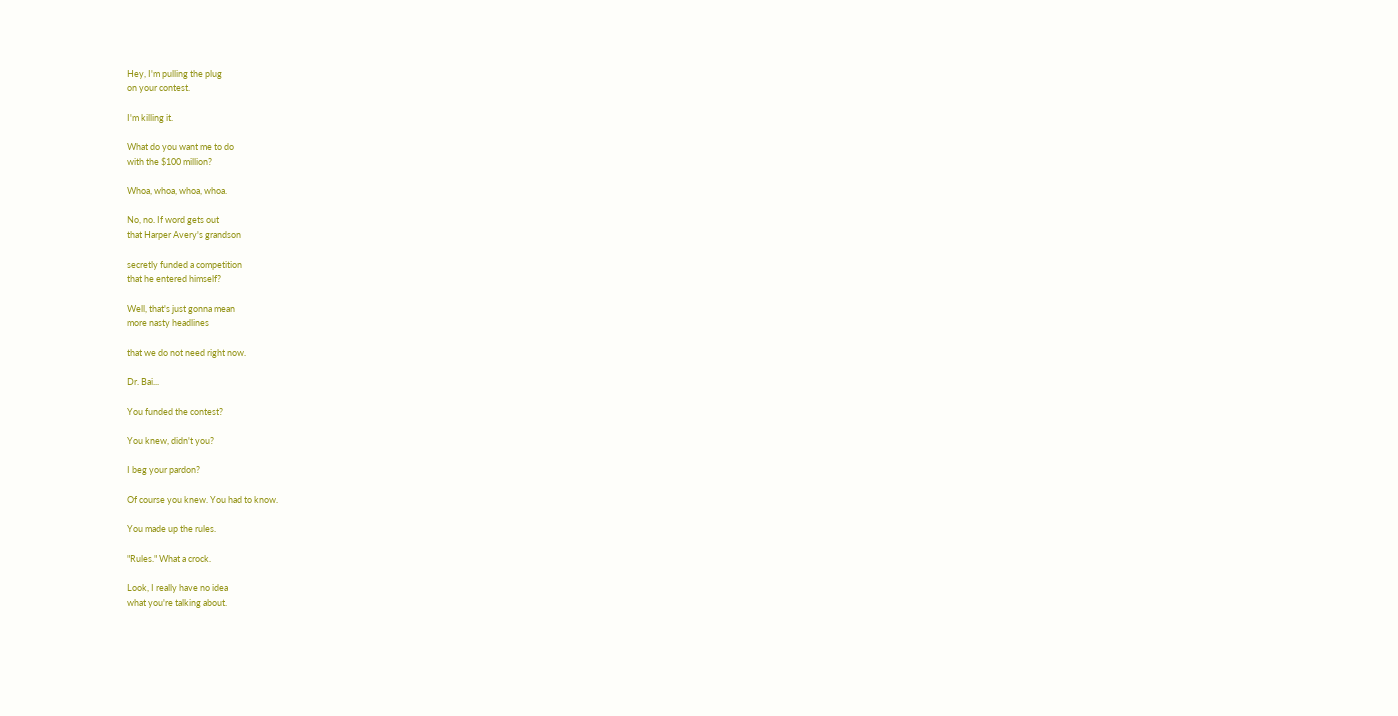Hey, I'm pulling the plug
on your contest.

I'm killing it.

What do you want me to do
with the $100 million?

Whoa, whoa, whoa, whoa.

No, no. If word gets out
that Harper Avery's grandson

secretly funded a competition
that he entered himself?

Well, that's just gonna mean
more nasty headlines

that we do not need right now.

Dr. Bai...

You funded the contest?

You knew, didn't you?

I beg your pardon?

Of course you knew. You had to know.

You made up the rules.

"Rules." What a crock.

Look, I really have no idea
what you're talking about.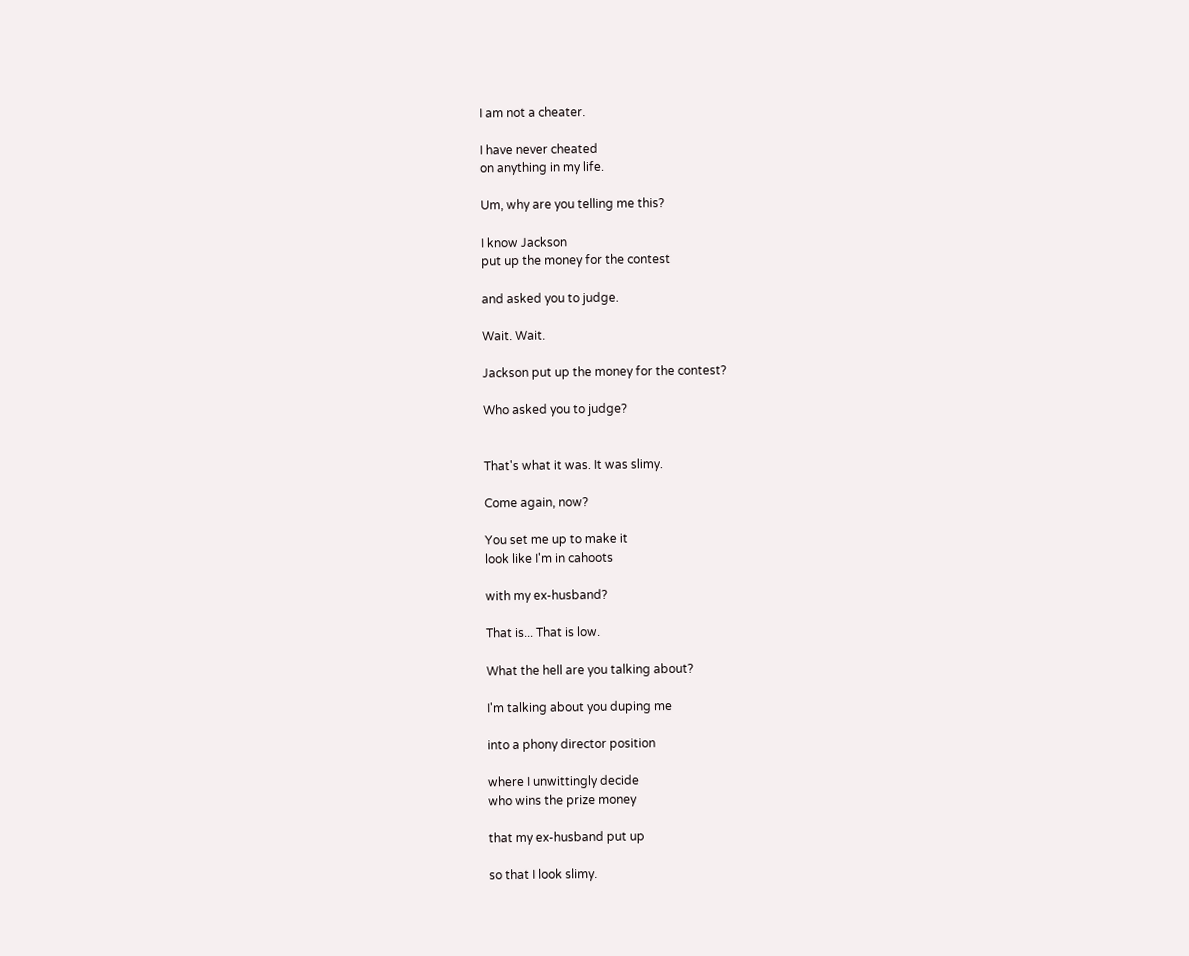I am not a cheater.

I have never cheated
on anything in my life.

Um, why are you telling me this?

I know Jackson
put up the money for the contest

and asked you to judge.

Wait. Wait.

Jackson put up the money for the contest?

Who asked you to judge?


That's what it was. It was slimy.

Come again, now?

You set me up to make it
look like I'm in cahoots

with my ex-husband?

That is... That is low.

What the hell are you talking about?

I'm talking about you duping me

into a phony director position

where I unwittingly decide
who wins the prize money

that my ex-husband put up

so that I look slimy.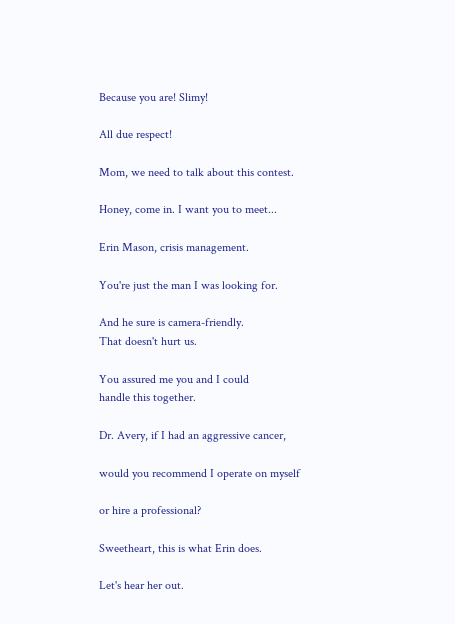Because you are! Slimy!

All due respect!

Mom, we need to talk about this contest.

Honey, come in. I want you to meet...

Erin Mason, crisis management.

You're just the man I was looking for.

And he sure is camera-friendly.
That doesn't hurt us.

You assured me you and I could
handle this together.

Dr. Avery, if I had an aggressive cancer,

would you recommend I operate on myself

or hire a professional?

Sweetheart, this is what Erin does.

Let's hear her out.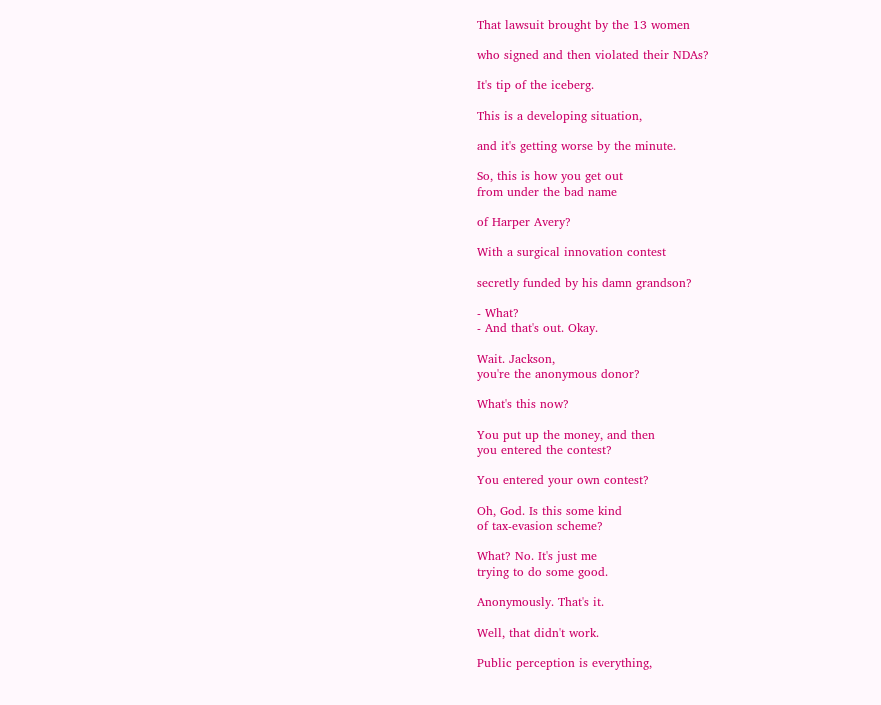That lawsuit brought by the 13 women

who signed and then violated their NDAs?

It's tip of the iceberg.

This is a developing situation,

and it's getting worse by the minute.

So, this is how you get out
from under the bad name

of Harper Avery?

With a surgical innovation contest

secretly funded by his damn grandson?

- What?
- And that's out. Okay.

Wait. Jackson,
you're the anonymous donor?

What's this now?

You put up the money, and then
you entered the contest?

You entered your own contest?

Oh, God. Is this some kind
of tax-evasion scheme?

What? No. It's just me
trying to do some good.

Anonymously. That's it.

Well, that didn't work.

Public perception is everything,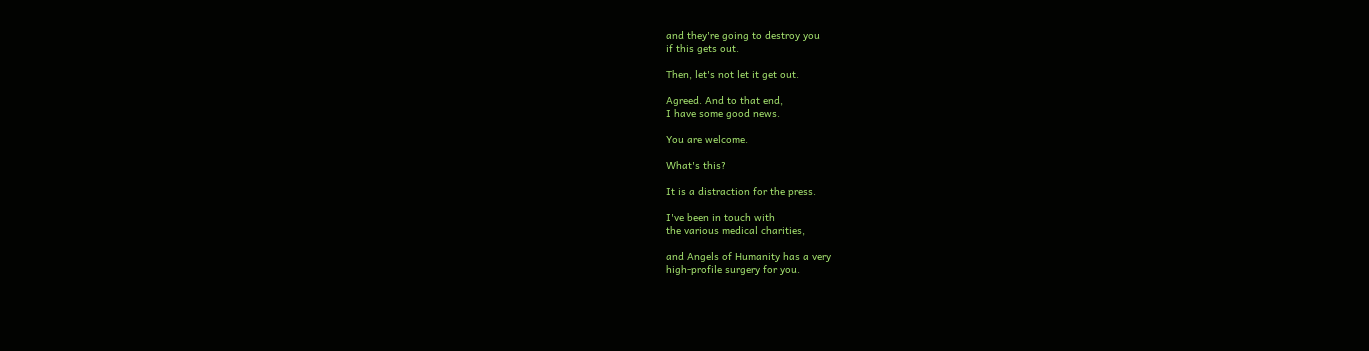and they're going to destroy you
if this gets out.

Then, let's not let it get out.

Agreed. And to that end,
I have some good news.

You are welcome.

What's this?

It is a distraction for the press.

I've been in touch with
the various medical charities,

and Angels of Humanity has a very
high-profile surgery for you.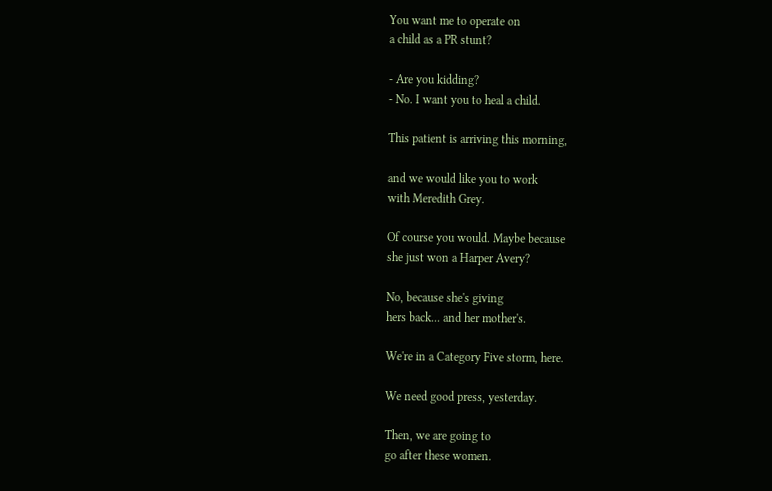You want me to operate on
a child as a PR stunt?

- Are you kidding?
- No. I want you to heal a child.

This patient is arriving this morning,

and we would like you to work
with Meredith Grey.

Of course you would. Maybe because
she just won a Harper Avery?

No, because she's giving
hers back... and her mother's.

We're in a Category Five storm, here.

We need good press, yesterday.

Then, we are going to
go after these women.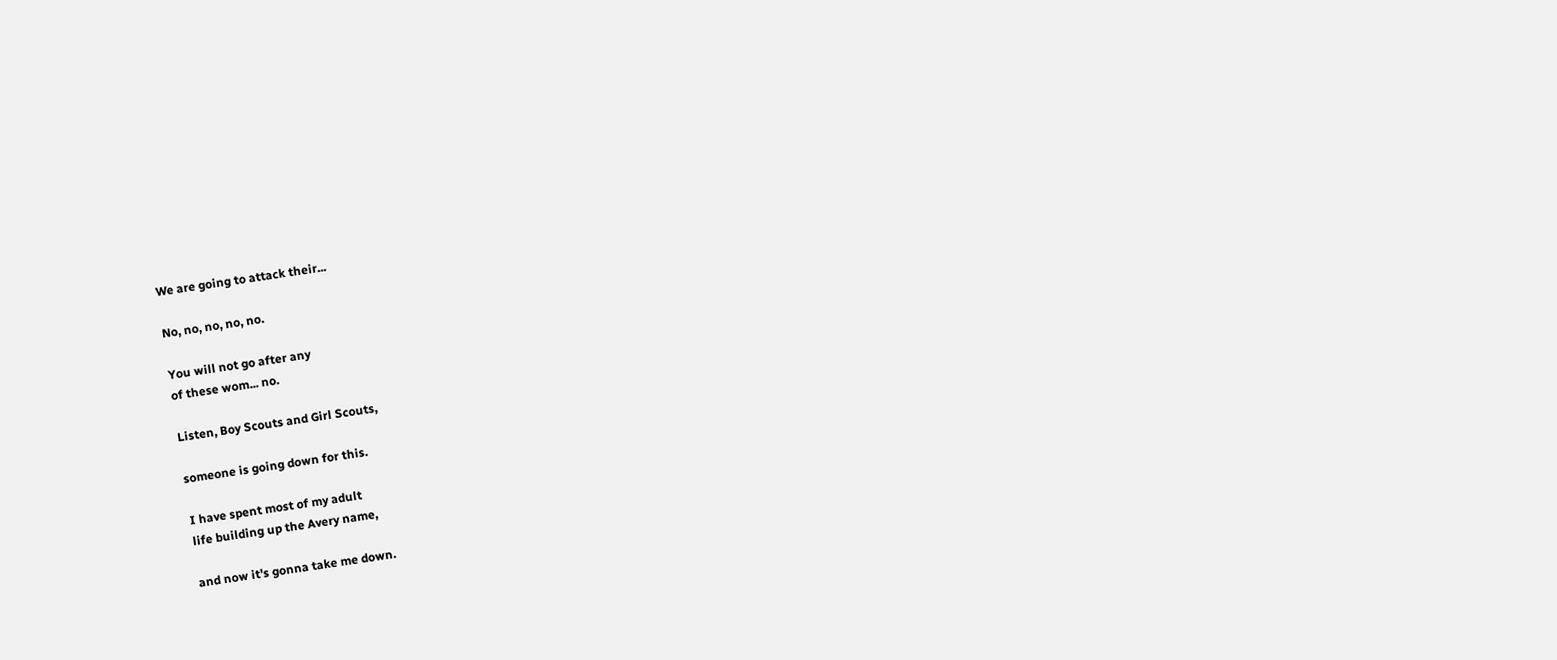We are going to attack their...

No, no, no, no, no.

You will not go after any
of these wom... no.

Listen, Boy Scouts and Girl Scouts,

someone is going down for this.

I have spent most of my adult
life building up the Avery name,

and now it's gonna take me down.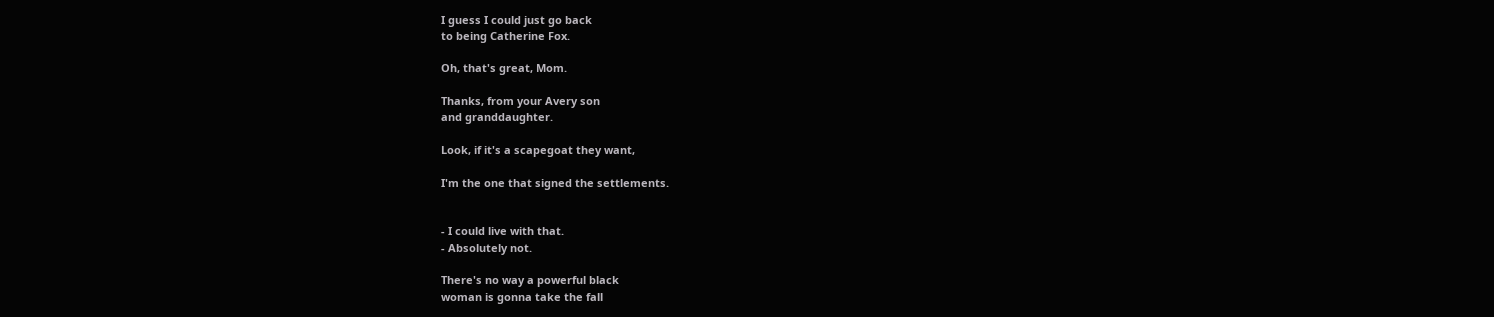I guess I could just go back
to being Catherine Fox.

Oh, that's great, Mom.

Thanks, from your Avery son
and granddaughter.

Look, if it's a scapegoat they want,

I'm the one that signed the settlements.


- I could live with that.
- Absolutely not.

There's no way a powerful black
woman is gonna take the fall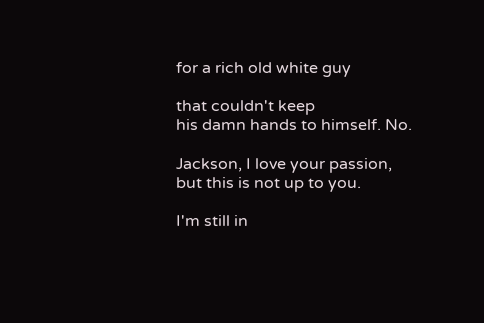for a rich old white guy

that couldn't keep
his damn hands to himself. No.

Jackson, I love your passion,
but this is not up to you.

I'm still in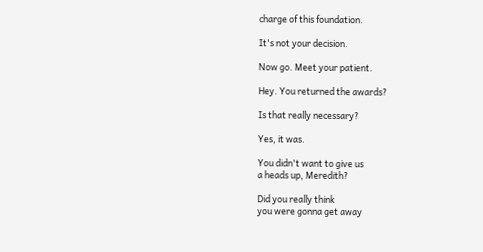charge of this foundation.

It's not your decision.

Now go. Meet your patient.

Hey. You returned the awards?

Is that really necessary?

Yes, it was.

You didn't want to give us
a heads up, Meredith?

Did you really think
you were gonna get away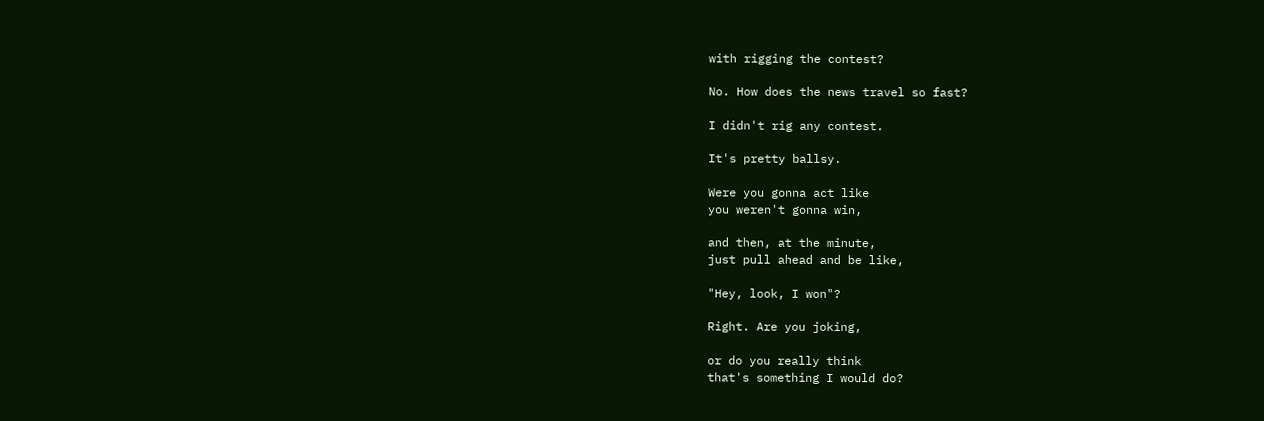with rigging the contest?

No. How does the news travel so fast?

I didn't rig any contest.

It's pretty ballsy.

Were you gonna act like
you weren't gonna win,

and then, at the minute,
just pull ahead and be like,

"Hey, look, I won"?

Right. Are you joking,

or do you really think
that's something I would do?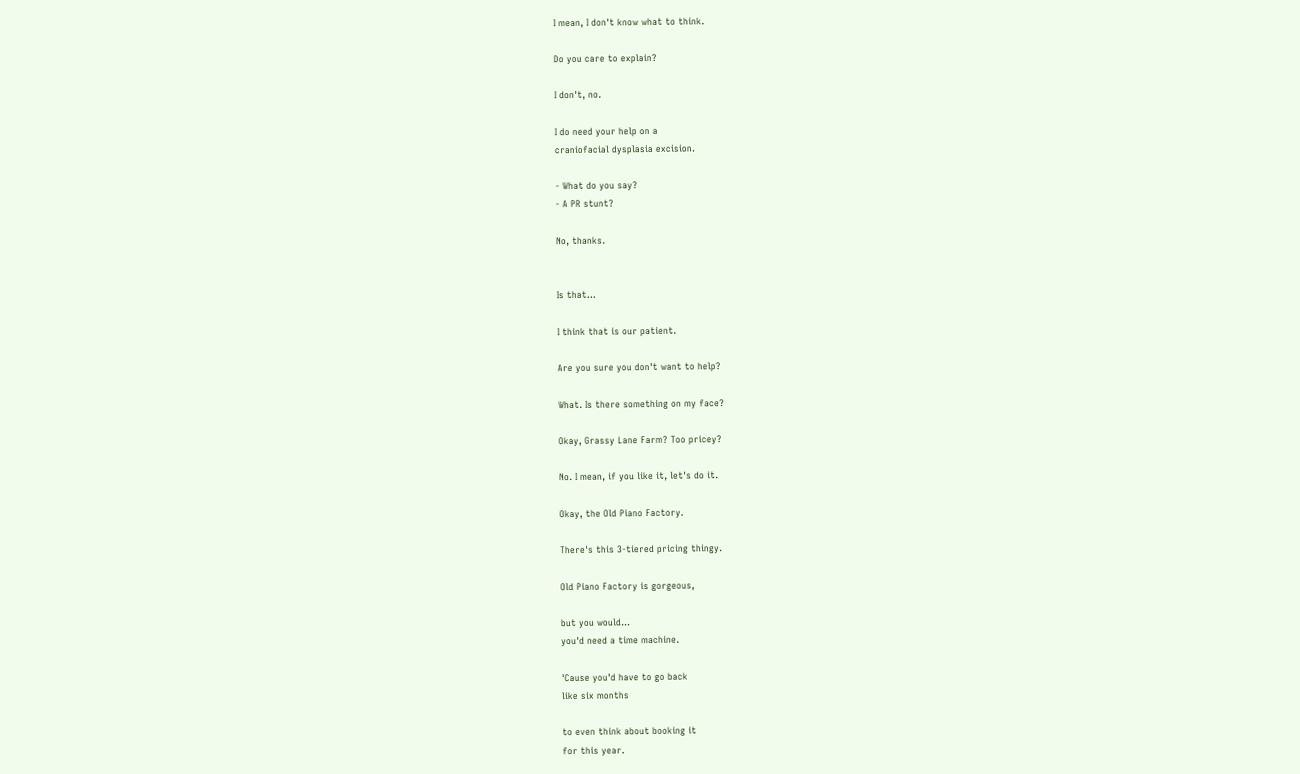I mean, I don't know what to think.

Do you care to explain?

I don't, no.

I do need your help on a
craniofacial dysplasia excision.

- What do you say?
- A PR stunt?

No, thanks.


Is that...

I think that is our patient.

Are you sure you don't want to help?

What. Is there something on my face?

Okay, Grassy Lane Farm? Too pricey?

No. I mean, if you like it, let's do it.

Okay, the Old Piano Factory.

There's this 3-tiered pricing thingy.

Old Piano Factory is gorgeous,

but you would...
you'd need a time machine.

'Cause you'd have to go back
like six months

to even think about booking it
for this year.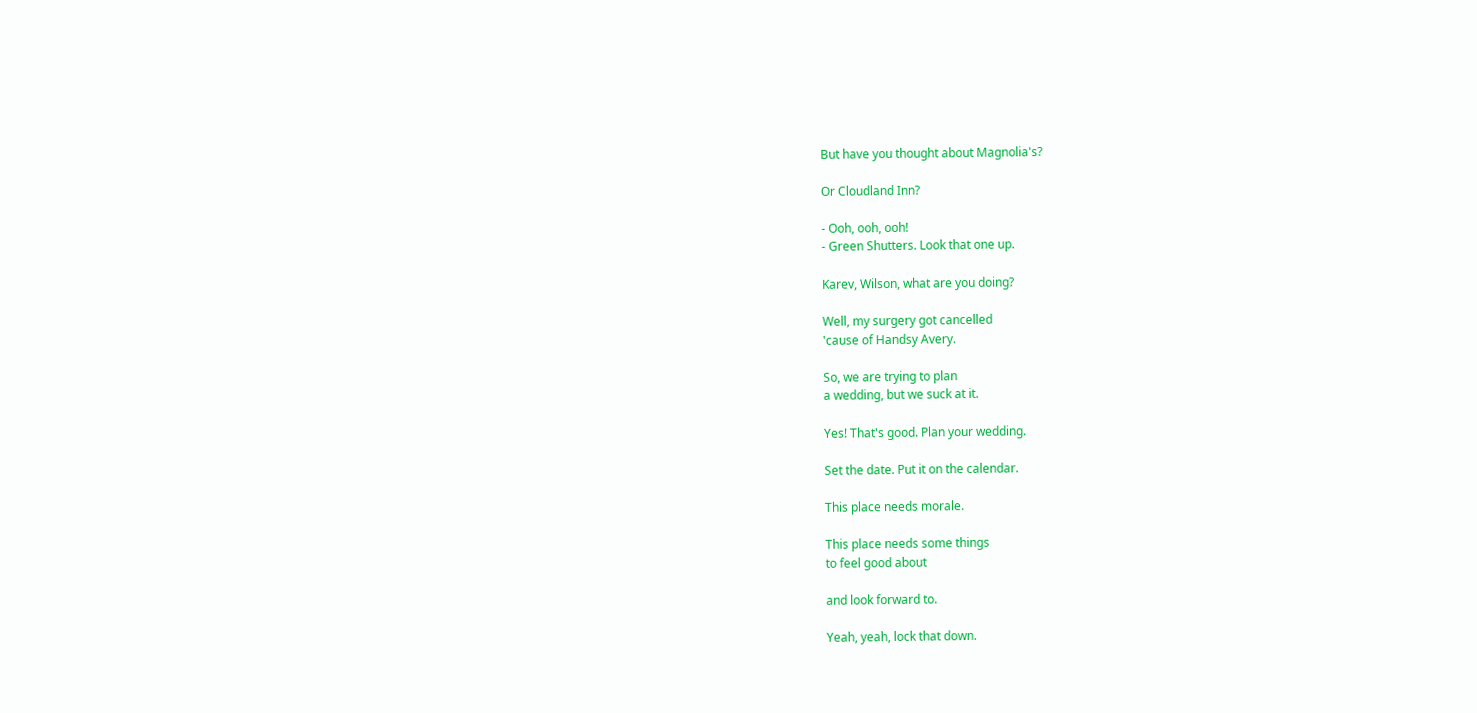But have you thought about Magnolia's?

Or Cloudland Inn?

- Ooh, ooh, ooh!
- Green Shutters. Look that one up.

Karev, Wilson, what are you doing?

Well, my surgery got cancelled
'cause of Handsy Avery.

So, we are trying to plan
a wedding, but we suck at it.

Yes! That's good. Plan your wedding.

Set the date. Put it on the calendar.

This place needs morale.

This place needs some things
to feel good about

and look forward to.

Yeah, yeah, lock that down.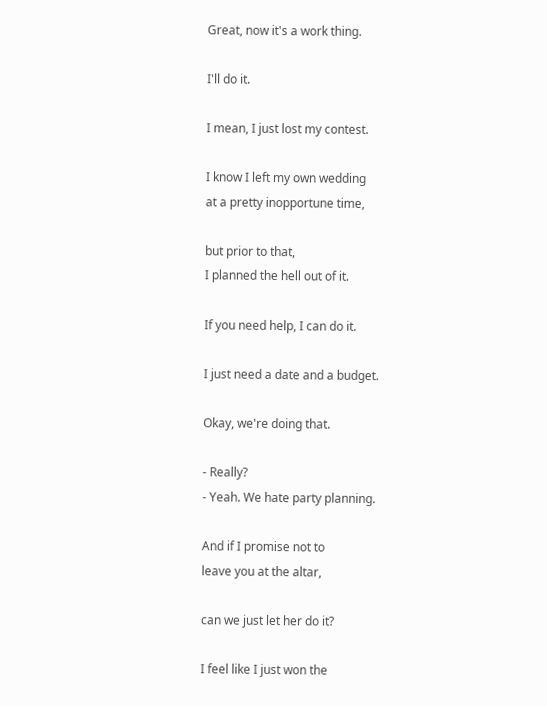Great, now it's a work thing.

I'll do it.

I mean, I just lost my contest.

I know I left my own wedding
at a pretty inopportune time,

but prior to that,
I planned the hell out of it.

If you need help, I can do it.

I just need a date and a budget.

Okay, we're doing that.

- Really?
- Yeah. We hate party planning.

And if I promise not to
leave you at the altar,

can we just let her do it?

I feel like I just won the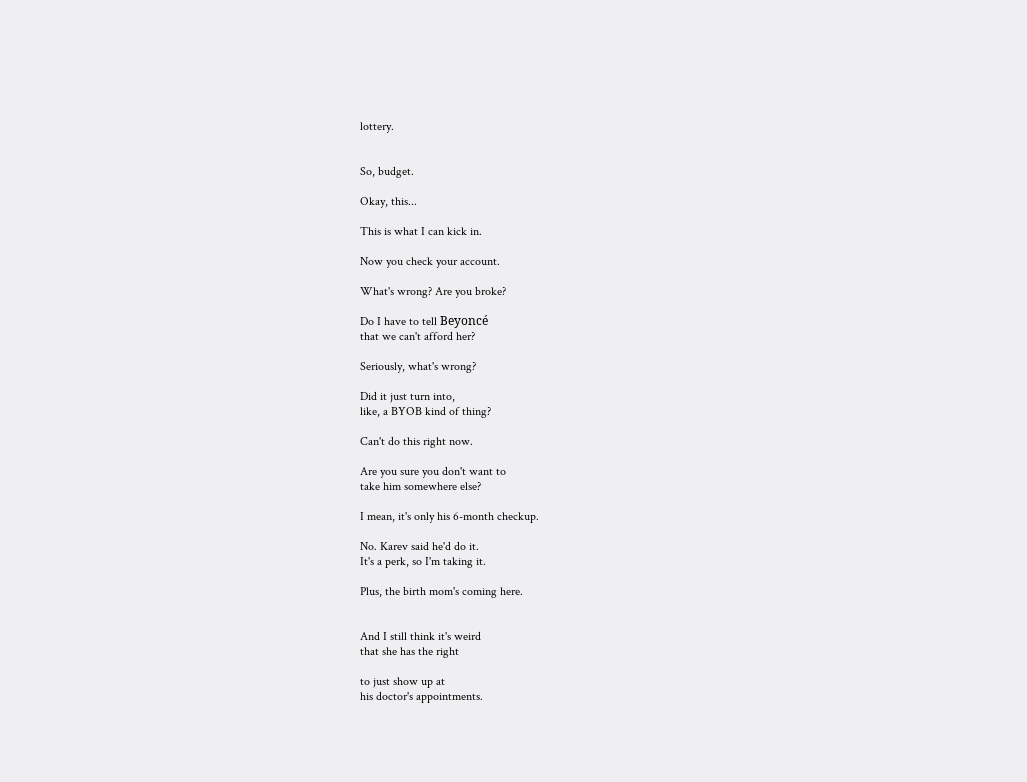lottery.


So, budget.

Okay, this...

This is what I can kick in.

Now you check your account.

What's wrong? Are you broke?

Do I have to tell Beyoncé
that we can't afford her?

Seriously, what's wrong?

Did it just turn into,
like, a BYOB kind of thing?

Can't do this right now.

Are you sure you don't want to
take him somewhere else?

I mean, it's only his 6-month checkup.

No. Karev said he'd do it.
It's a perk, so I'm taking it.

Plus, the birth mom's coming here.


And I still think it's weird
that she has the right

to just show up at
his doctor's appointments.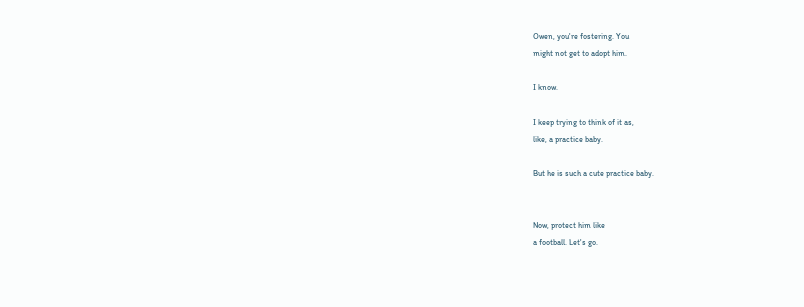Owen, you're fostering. You
might not get to adopt him.

I know.

I keep trying to think of it as,
like, a practice baby.

But he is such a cute practice baby.


Now, protect him like
a football. Let's go.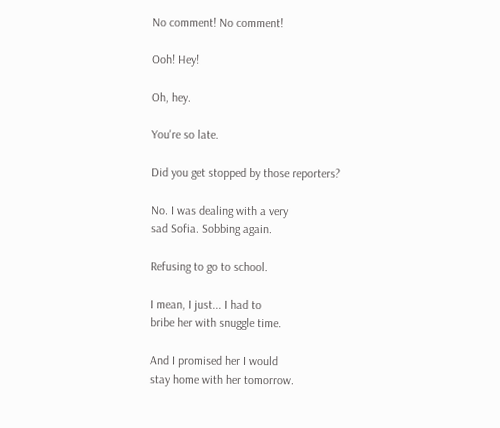No comment! No comment!

Ooh! Hey!

Oh, hey.

You're so late.

Did you get stopped by those reporters?

No. I was dealing with a very
sad Sofia. Sobbing again.

Refusing to go to school.

I mean, I just... I had to
bribe her with snuggle time.

And I promised her I would
stay home with her tomorrow.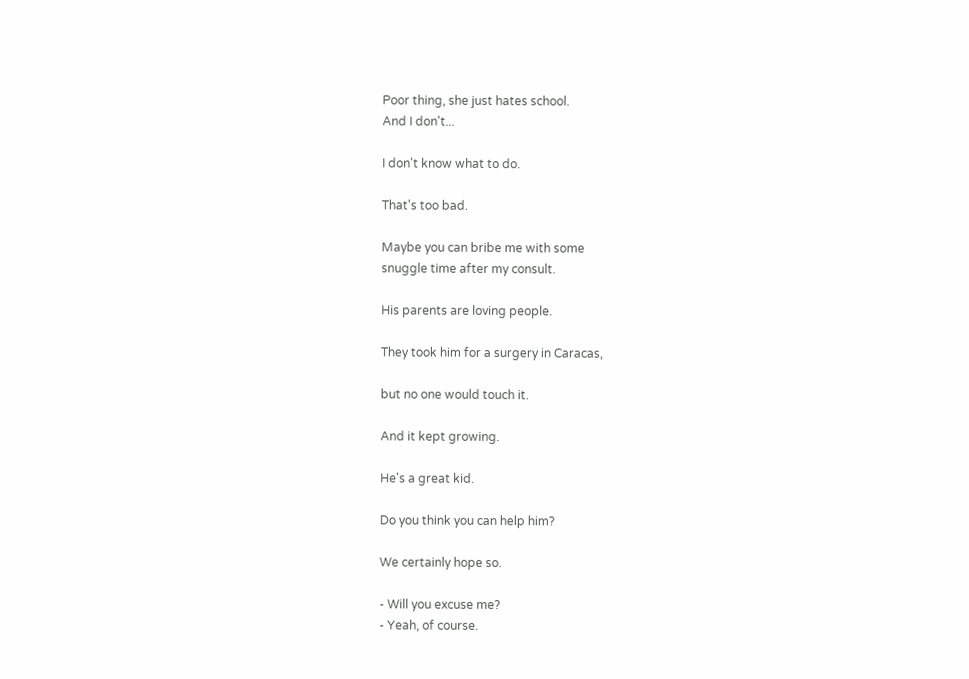Poor thing, she just hates school.
And I don't...

I don't know what to do.

That's too bad.

Maybe you can bribe me with some
snuggle time after my consult.

His parents are loving people.

They took him for a surgery in Caracas,

but no one would touch it.

And it kept growing.

He's a great kid.

Do you think you can help him?

We certainly hope so.

- Will you excuse me?
- Yeah, of course.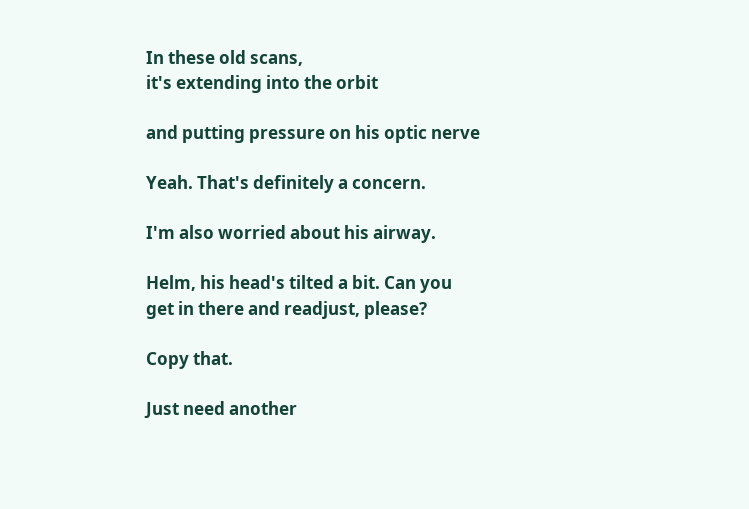In these old scans,
it's extending into the orbit

and putting pressure on his optic nerve

Yeah. That's definitely a concern.

I'm also worried about his airway.

Helm, his head's tilted a bit. Can you
get in there and readjust, please?

Copy that.

Just need another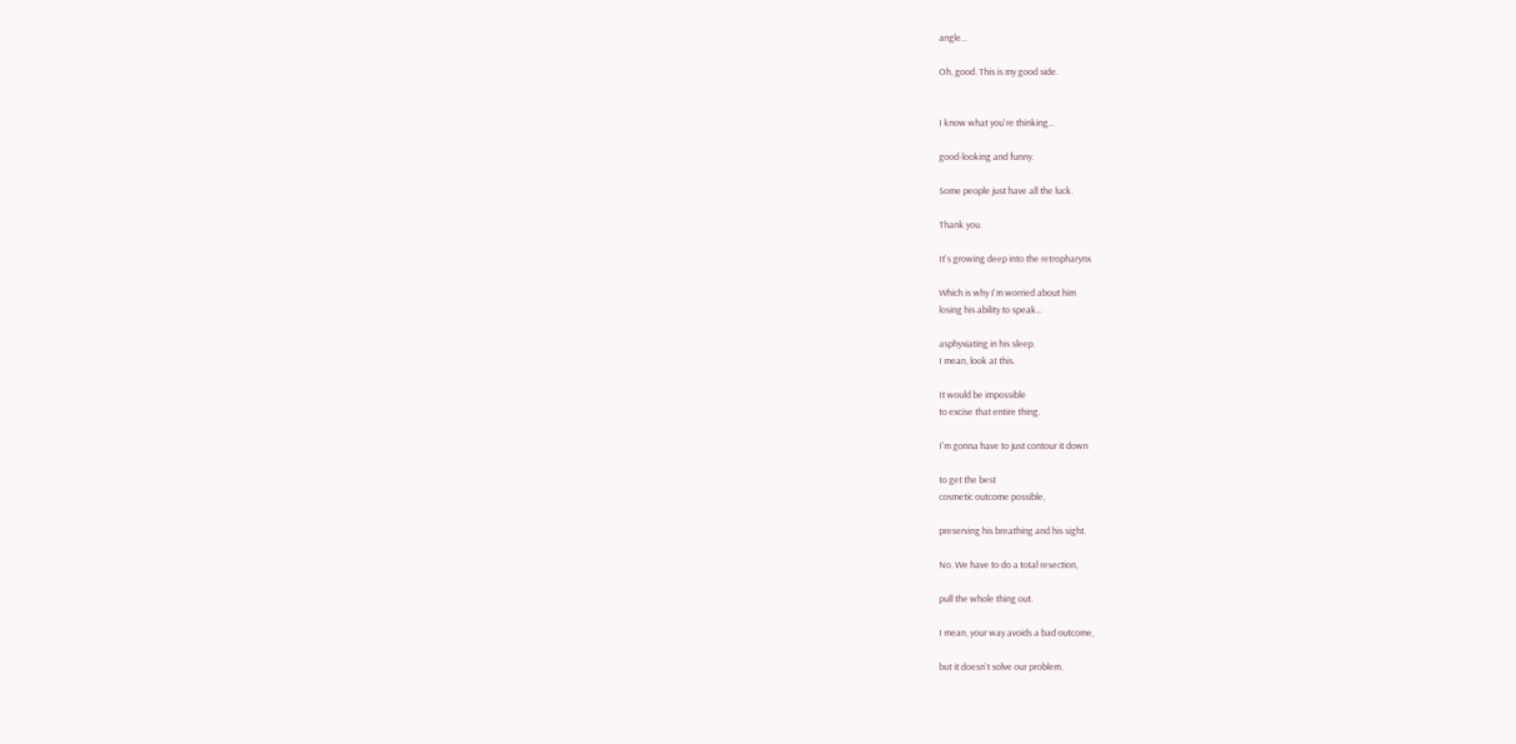angle...

Oh, good. This is my good side.


I know what you're thinking...

good-looking and funny.

Some people just have all the luck.

Thank you.

It's growing deep into the retropharynx

Which is why I'm worried about him
losing his ability to speak...

asphyxiating in his sleep.
I mean, look at this.

It would be impossible
to excise that entire thing.

I'm gonna have to just contour it down

to get the best
cosmetic outcome possible,

preserving his breathing and his sight.

No. We have to do a total resection,

pull the whole thing out.

I mean, your way avoids a bad outcome,

but it doesn't solve our problem.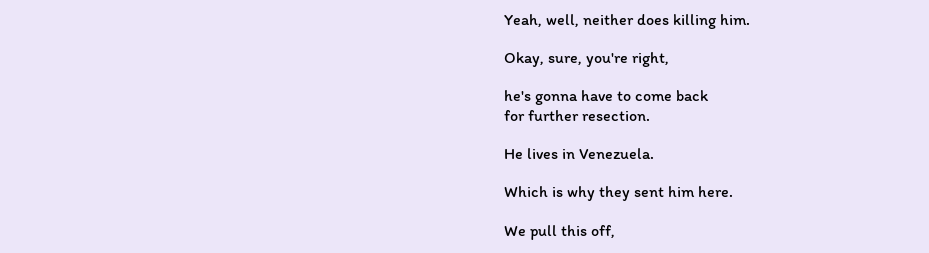Yeah, well, neither does killing him.

Okay, sure, you're right,

he's gonna have to come back
for further resection.

He lives in Venezuela.

Which is why they sent him here.

We pull this off,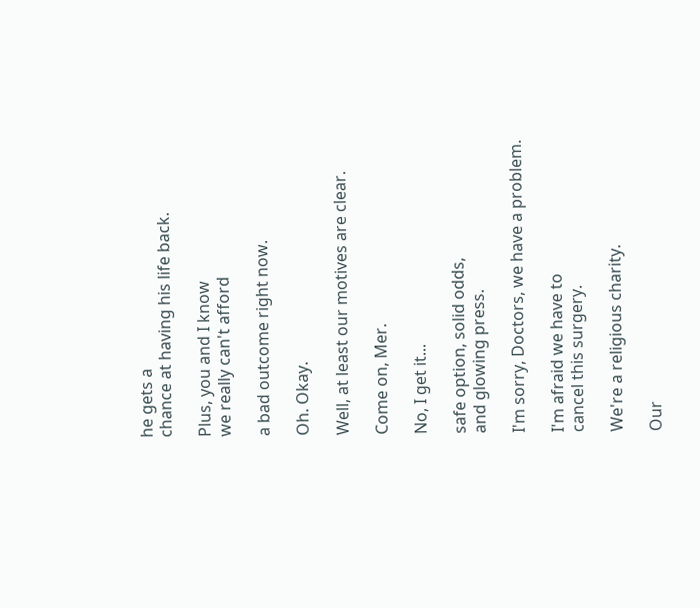he gets a
chance at having his life back.

Plus, you and I know
we really can't afford

a bad outcome right now.

Oh. Okay.

Well, at least our motives are clear.

Come on, Mer.

No, I get it...

safe option, solid odds,
and glowing press.

I'm sorry, Doctors, we have a problem.

I'm afraid we have to
cancel this surgery.

We're a religious charity.

Our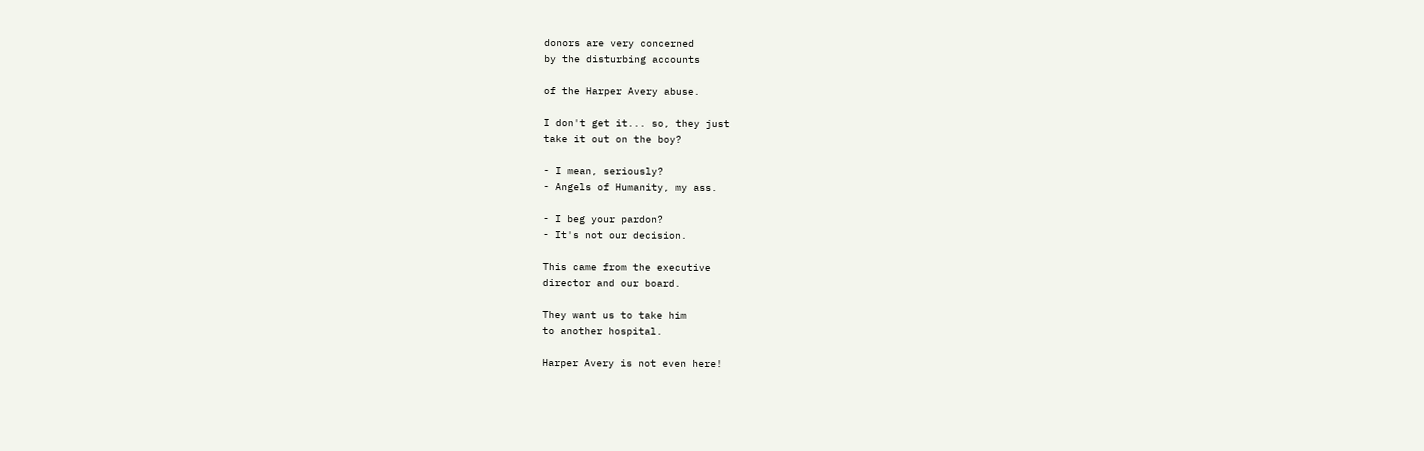donors are very concerned
by the disturbing accounts

of the Harper Avery abuse.

I don't get it... so, they just
take it out on the boy?

- I mean, seriously?
- Angels of Humanity, my ass.

- I beg your pardon?
- It's not our decision.

This came from the executive
director and our board.

They want us to take him
to another hospital.

Harper Avery is not even here!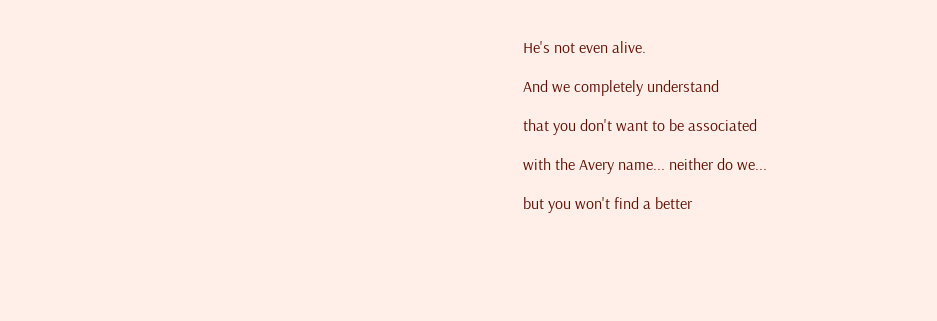He's not even alive.

And we completely understand

that you don't want to be associated

with the Avery name... neither do we...

but you won't find a better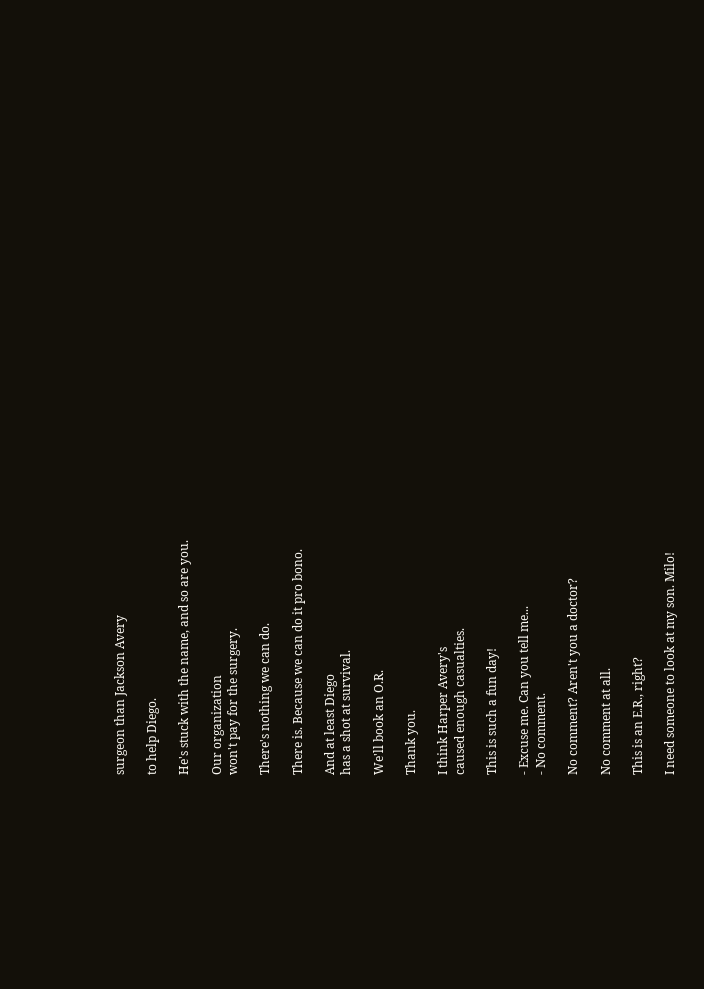surgeon than Jackson Avery

to help Diego.

He's stuck with the name, and so are you.

Our organization
won't pay for the surgery.

There's nothing we can do.

There is. Because we can do it pro bono.

And at least Diego
has a shot at survival.

We'll book an O.R.

Thank you.

I think Harper Avery's
caused enough casualties.

This is such a fun day!

- Excuse me. Can you tell me...
- No comment.

No comment? Aren't you a doctor?

No comment at all.

This is an E.R., right?

I need someone to look at my son. Milo!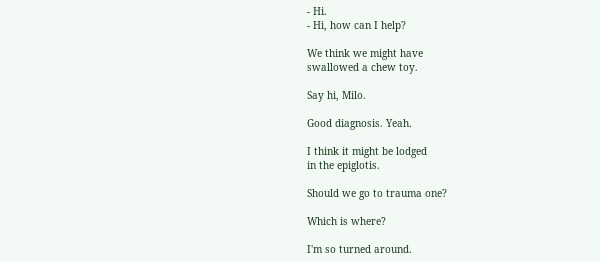- Hi.
- Hi, how can I help?

We think we might have
swallowed a chew toy.

Say hi, Milo.

Good diagnosis. Yeah.

I think it might be lodged
in the epiglotis.

Should we go to trauma one?

Which is where?

I'm so turned around.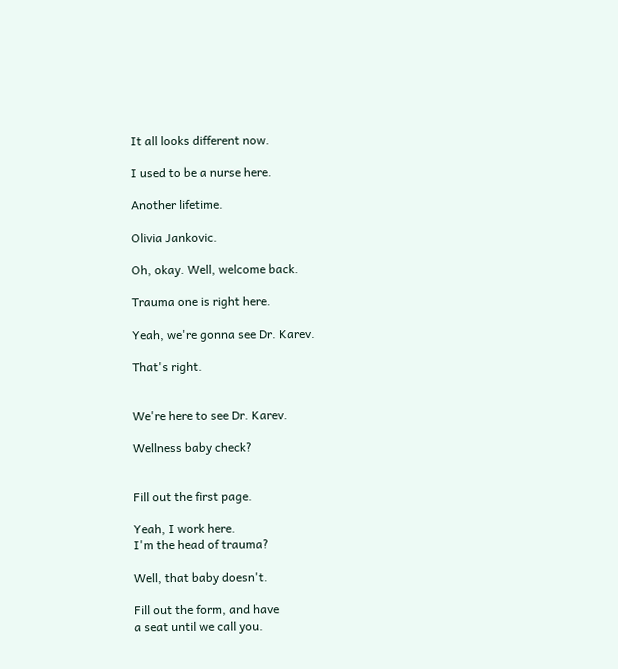It all looks different now.

I used to be a nurse here.

Another lifetime.

Olivia Jankovic.

Oh, okay. Well, welcome back.

Trauma one is right here.

Yeah, we're gonna see Dr. Karev.

That's right.


We're here to see Dr. Karev.

Wellness baby check?


Fill out the first page.

Yeah, I work here.
I'm the head of trauma?

Well, that baby doesn't.

Fill out the form, and have
a seat until we call you.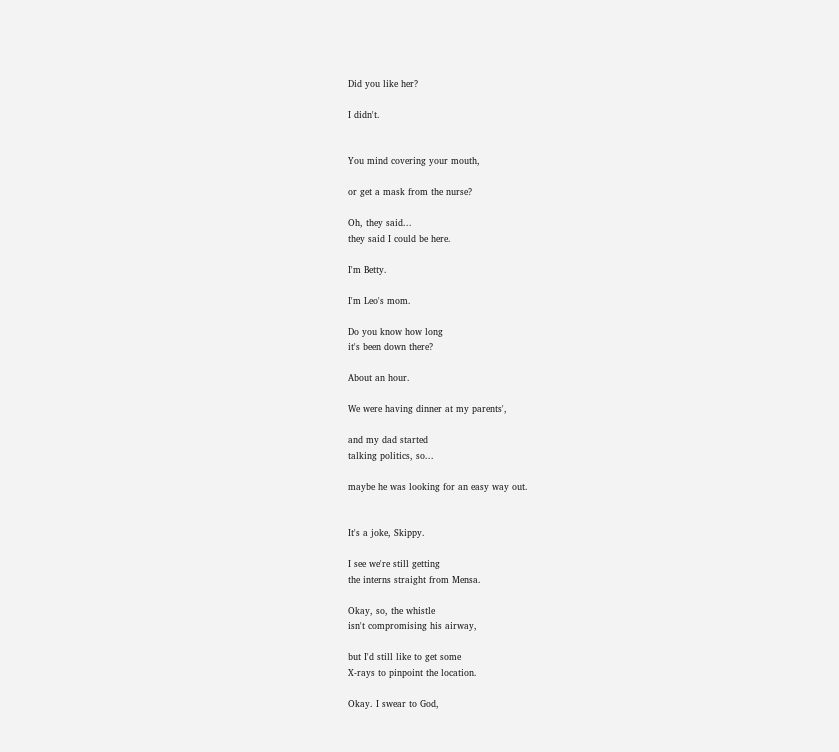Did you like her?

I didn't.


You mind covering your mouth,

or get a mask from the nurse?

Oh, they said...
they said I could be here.

I'm Betty.

I'm Leo's mom.

Do you know how long
it's been down there?

About an hour.

We were having dinner at my parents',

and my dad started
talking politics, so...

maybe he was looking for an easy way out.


It's a joke, Skippy.

I see we're still getting
the interns straight from Mensa.

Okay, so, the whistle
isn't compromising his airway,

but I'd still like to get some
X-rays to pinpoint the location.

Okay. I swear to God,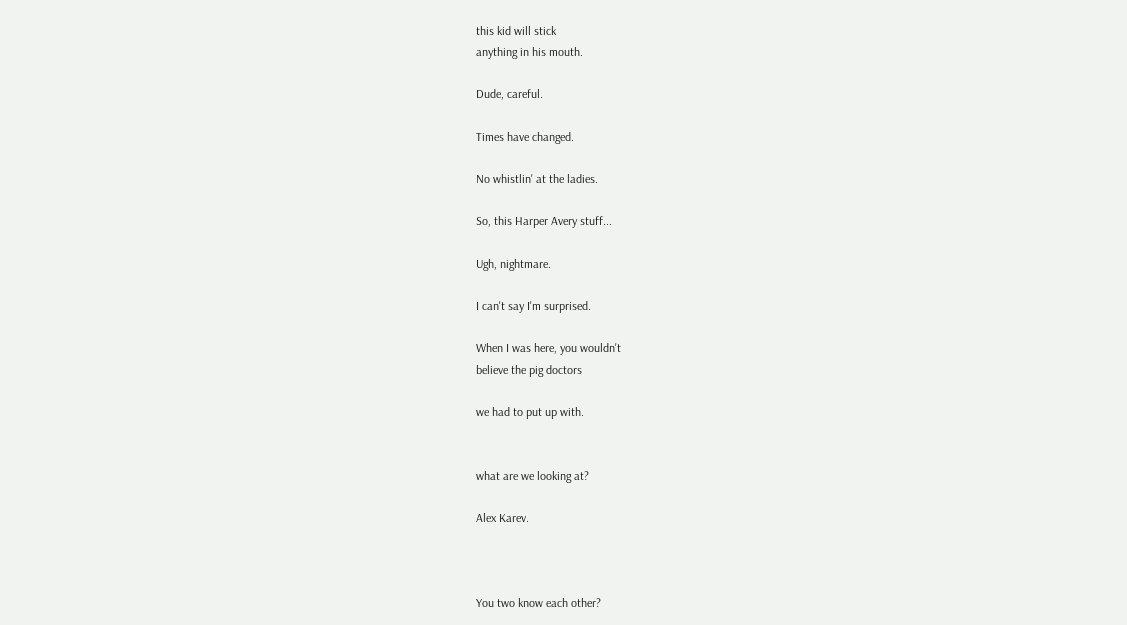this kid will stick
anything in his mouth.

Dude, careful.

Times have changed.

No whistlin' at the ladies.

So, this Harper Avery stuff...

Ugh, nightmare.

I can't say I'm surprised.

When I was here, you wouldn't
believe the pig doctors

we had to put up with.


what are we looking at?

Alex Karev.



You two know each other?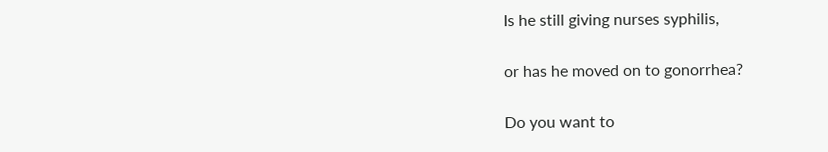Is he still giving nurses syphilis,

or has he moved on to gonorrhea?

Do you want to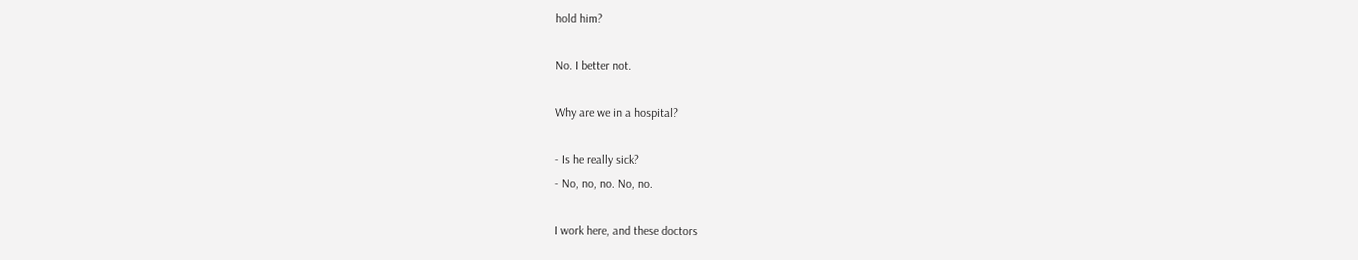hold him?

No. I better not.

Why are we in a hospital?

- Is he really sick?
- No, no, no. No, no.

I work here, and these doctors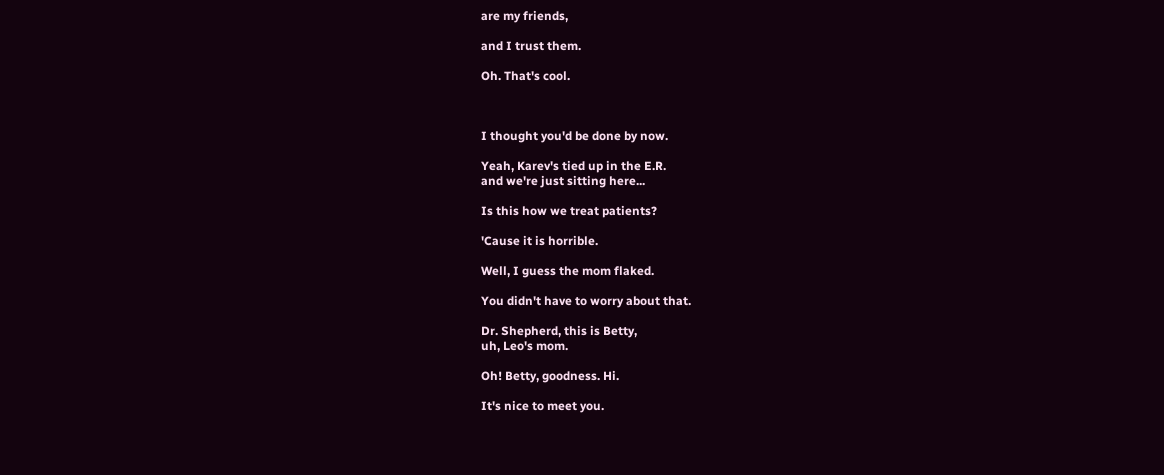are my friends,

and I trust them.

Oh. That's cool.



I thought you'd be done by now.

Yeah, Karev's tied up in the E.R.
and we're just sitting here...

Is this how we treat patients?

'Cause it is horrible.

Well, I guess the mom flaked.

You didn't have to worry about that.

Dr. Shepherd, this is Betty,
uh, Leo's mom.

Oh! Betty, goodness. Hi.

It's nice to meet you.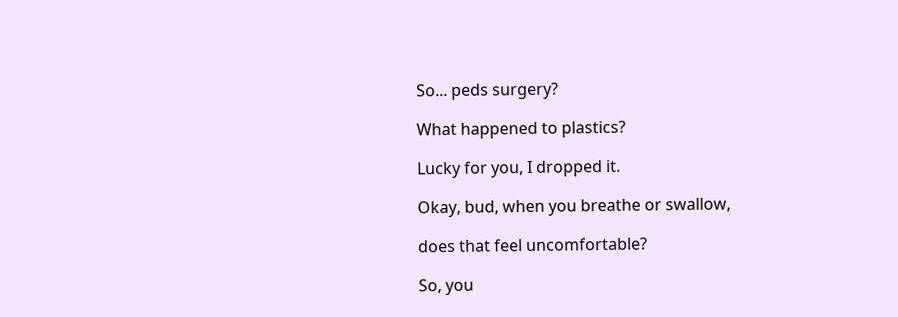So... peds surgery?

What happened to plastics?

Lucky for you, I dropped it.

Okay, bud, when you breathe or swallow,

does that feel uncomfortable?

So, you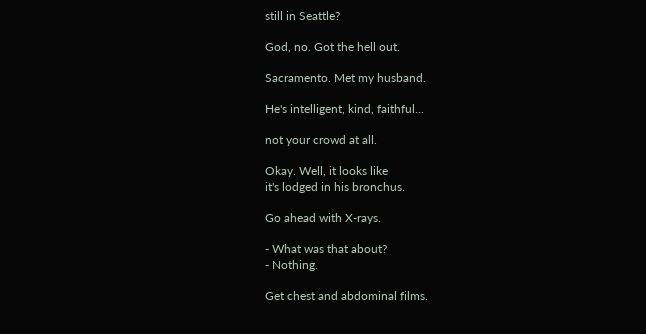still in Seattle?

God, no. Got the hell out.

Sacramento. Met my husband.

He's intelligent, kind, faithful...

not your crowd at all.

Okay. Well, it looks like
it's lodged in his bronchus.

Go ahead with X-rays.

- What was that about?
- Nothing.

Get chest and abdominal films.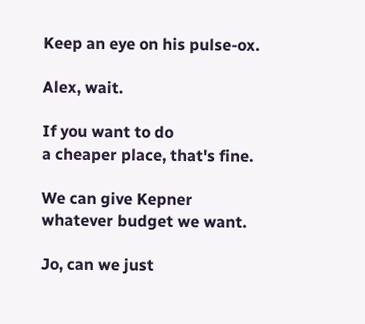Keep an eye on his pulse-ox.

Alex, wait.

If you want to do
a cheaper place, that's fine.

We can give Kepner
whatever budget we want.

Jo, can we just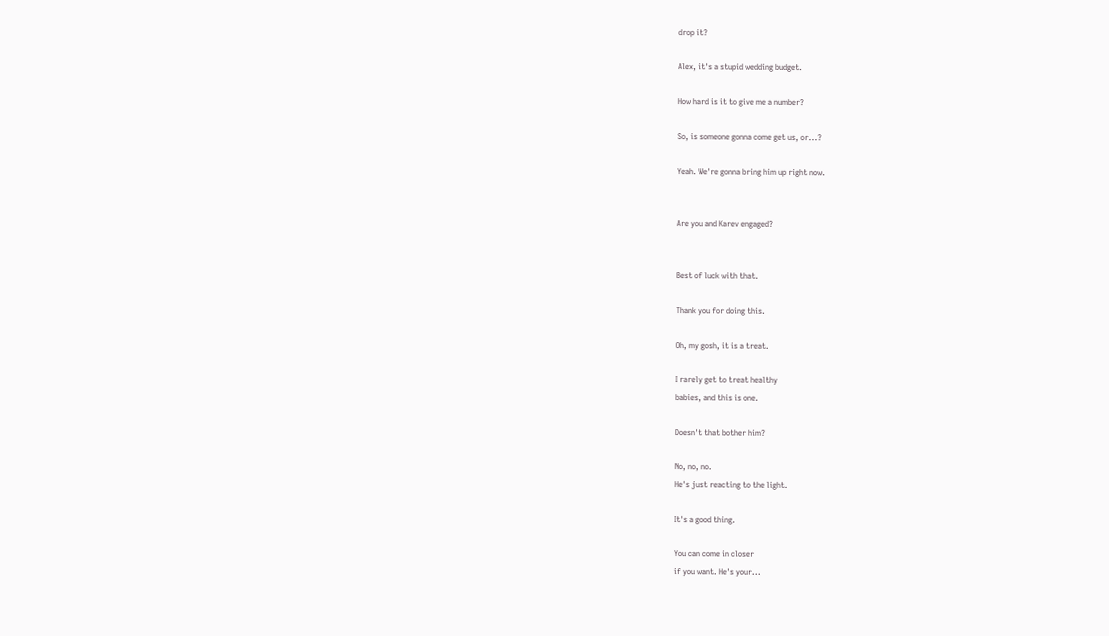drop it?

Alex, it's a stupid wedding budget.

How hard is it to give me a number?

So, is someone gonna come get us, or...?

Yeah. We're gonna bring him up right now.


Are you and Karev engaged?


Best of luck with that.

Thank you for doing this.

Oh, my gosh, it is a treat.

I rarely get to treat healthy
babies, and this is one.

Doesn't that bother him?

No, no, no.
He's just reacting to the light.

It's a good thing.

You can come in closer
if you want. He's your...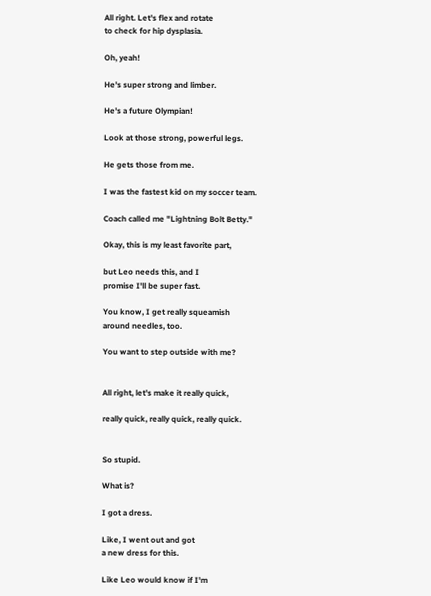All right. Let's flex and rotate
to check for hip dysplasia.

Oh, yeah!

He's super strong and limber.

He's a future Olympian!

Look at those strong, powerful legs.

He gets those from me.

I was the fastest kid on my soccer team.

Coach called me "Lightning Bolt Betty."

Okay, this is my least favorite part,

but Leo needs this, and I
promise I'll be super fast.

You know, I get really squeamish
around needles, too.

You want to step outside with me?


All right, let's make it really quick,

really quick, really quick, really quick.


So stupid.

What is?

I got a dress.

Like, I went out and got
a new dress for this.

Like Leo would know if I'm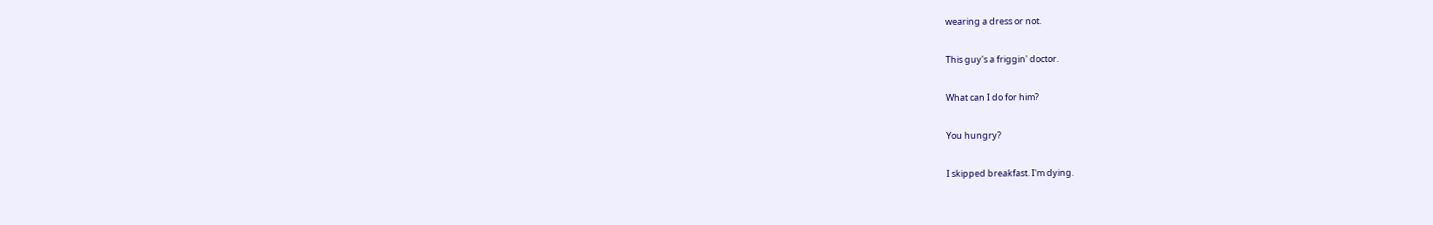wearing a dress or not.

This guy's a friggin' doctor.

What can I do for him?

You hungry?

I skipped breakfast. I'm dying.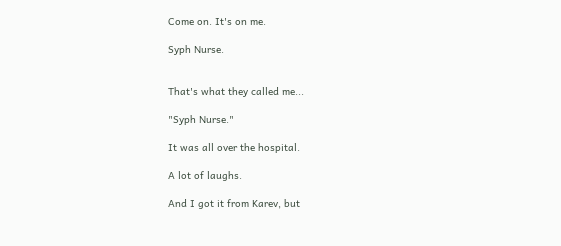Come on. It's on me.

Syph Nurse.


That's what they called me...

"Syph Nurse."

It was all over the hospital.

A lot of laughs.

And I got it from Karev, but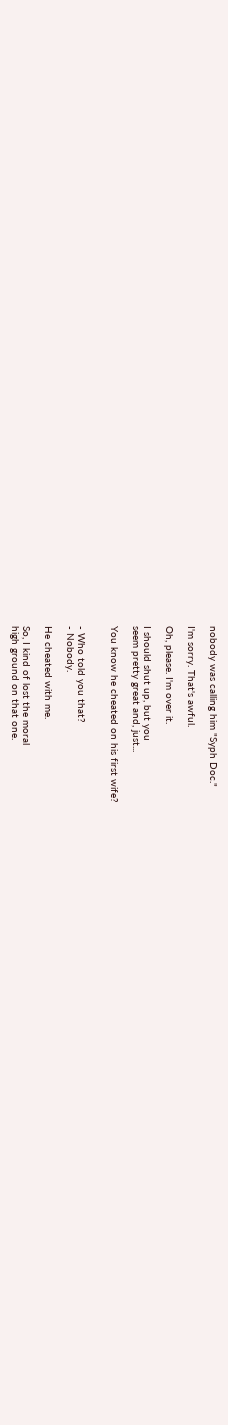nobody was calling him "Syph Doc."

I'm sorry. That's awful.

Oh, please. I'm over it.

I should shut up, but you
seem pretty great and, just...

You know he cheated on his first wife?


- Who told you that?
- Nobody.

He cheated with me.

So, I kind of lost the moral
high ground on that one.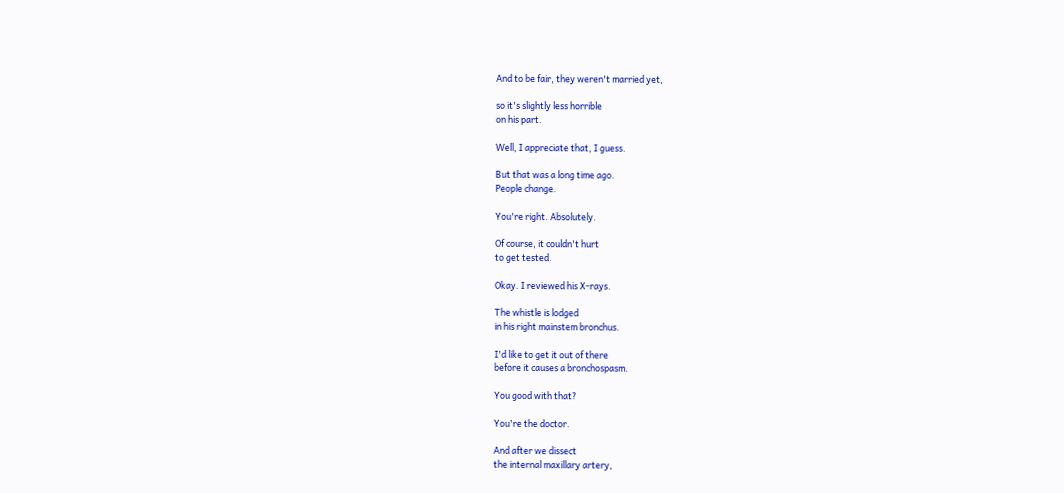And to be fair, they weren't married yet,

so it's slightly less horrible
on his part.

Well, I appreciate that, I guess.

But that was a long time ago.
People change.

You're right. Absolutely.

Of course, it couldn't hurt
to get tested.

Okay. I reviewed his X-rays.

The whistle is lodged
in his right mainstem bronchus.

I'd like to get it out of there
before it causes a bronchospasm.

You good with that?

You're the doctor.

And after we dissect
the internal maxillary artery,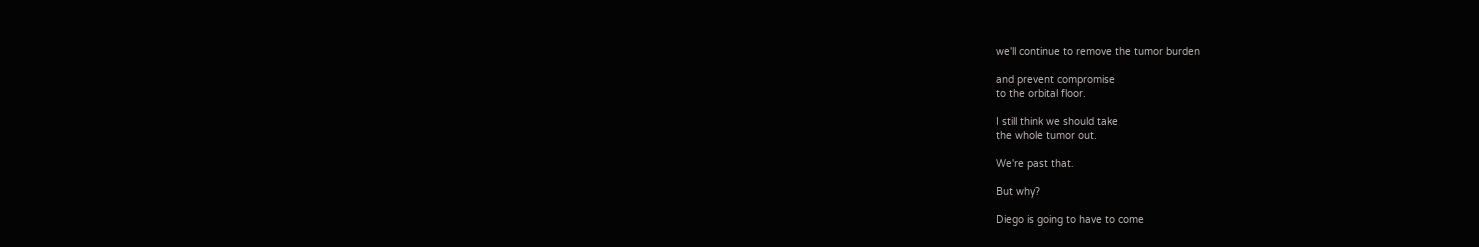we'll continue to remove the tumor burden

and prevent compromise
to the orbital floor.

I still think we should take
the whole tumor out.

We're past that.

But why?

Diego is going to have to come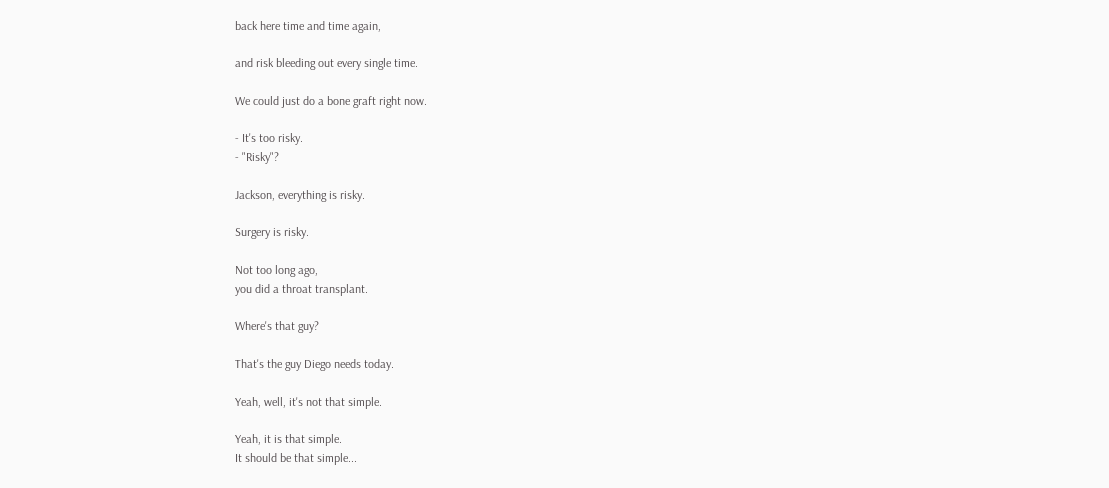back here time and time again,

and risk bleeding out every single time.

We could just do a bone graft right now.

- It's too risky.
- "Risky"?

Jackson, everything is risky.

Surgery is risky.

Not too long ago,
you did a throat transplant.

Where's that guy?

That's the guy Diego needs today.

Yeah, well, it's not that simple.

Yeah, it is that simple.
It should be that simple...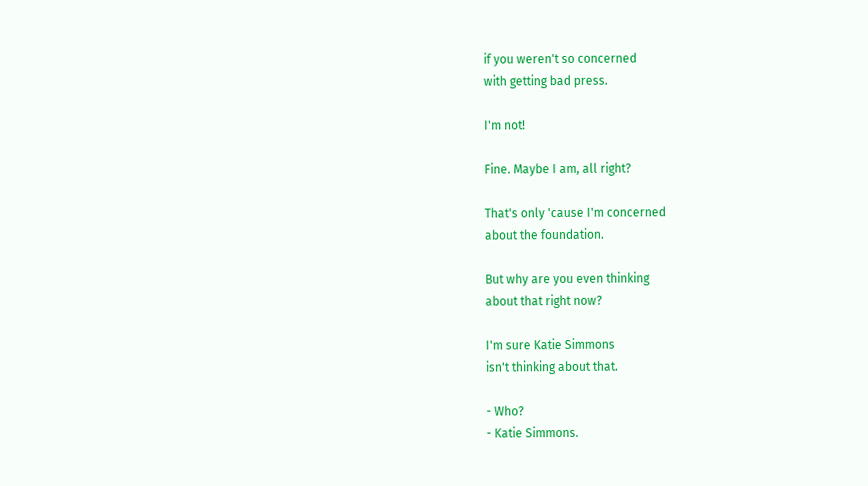if you weren't so concerned
with getting bad press.

I'm not!

Fine. Maybe I am, all right?

That's only 'cause I'm concerned
about the foundation.

But why are you even thinking
about that right now?

I'm sure Katie Simmons
isn't thinking about that.

- Who?
- Katie Simmons.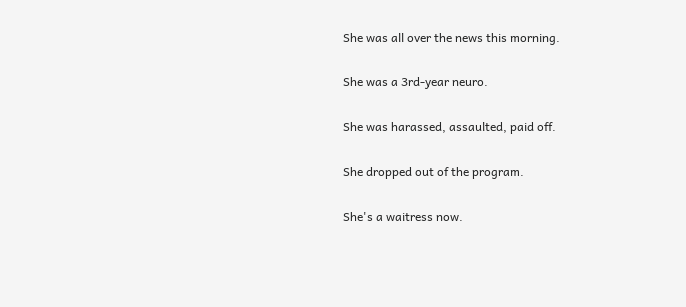She was all over the news this morning.

She was a 3rd-year neuro.

She was harassed, assaulted, paid off.

She dropped out of the program.

She's a waitress now.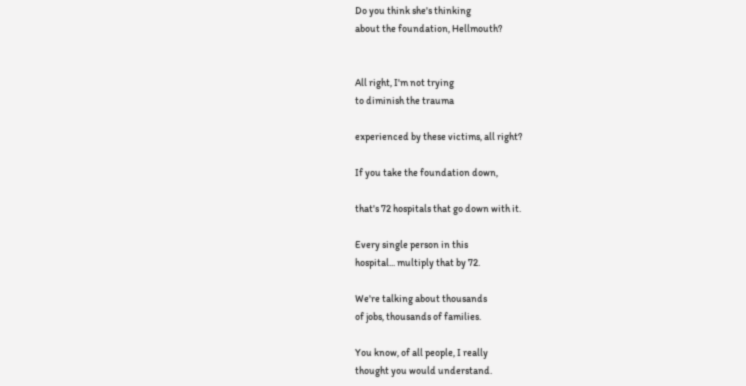Do you think she's thinking
about the foundation, Hellmouth?


All right, I'm not trying
to diminish the trauma

experienced by these victims, all right?

If you take the foundation down,

that's 72 hospitals that go down with it.

Every single person in this
hospital... multiply that by 72.

We're talking about thousands
of jobs, thousands of families.

You know, of all people, I really
thought you would understand.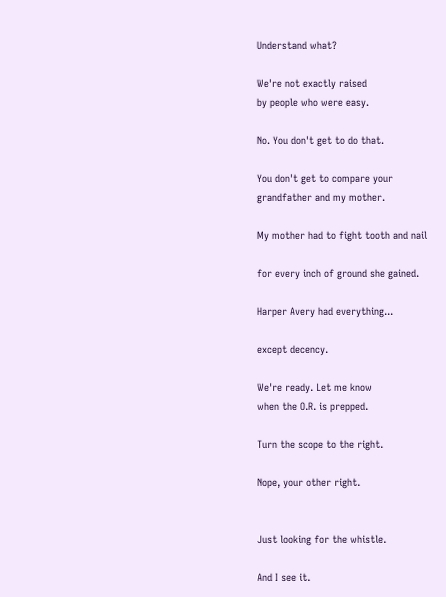Understand what?

We're not exactly raised
by people who were easy.

No. You don't get to do that.

You don't get to compare your
grandfather and my mother.

My mother had to fight tooth and nail

for every inch of ground she gained.

Harper Avery had everything...

except decency.

We're ready. Let me know
when the O.R. is prepped.

Turn the scope to the right.

Nope, your other right.


Just looking for the whistle.

And I see it.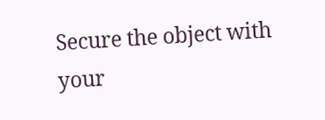Secure the object with your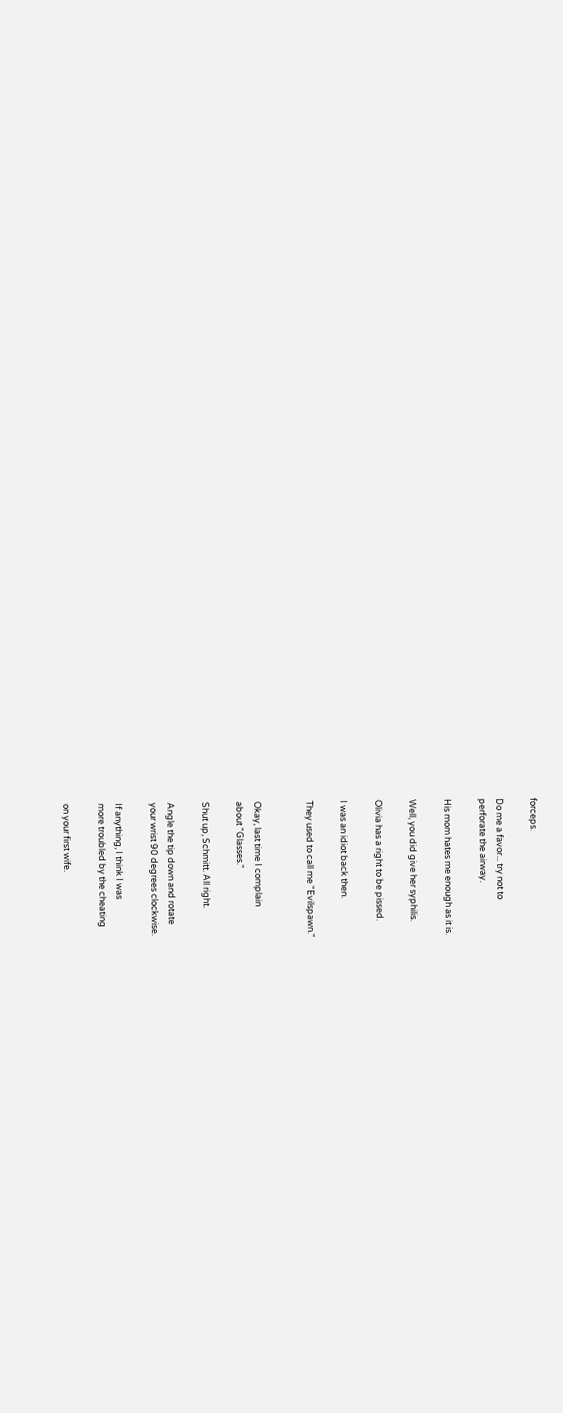forceps.

Do me a favor... try not to
perforate the airway.

His mom hates me enough as it is.

Well, you did give her syphilis.

Olivia has a right to be pissed.

I was an idiot back then.

They used to call me "Evilspawn."


Okay, last time I complain
about "Glasses."

Shut up, Schmitt. All right.

Angle the tip down and rotate
your wrist 90 degrees clockwise.

If anything, I think I was
more troubled by the cheating

on your first wife.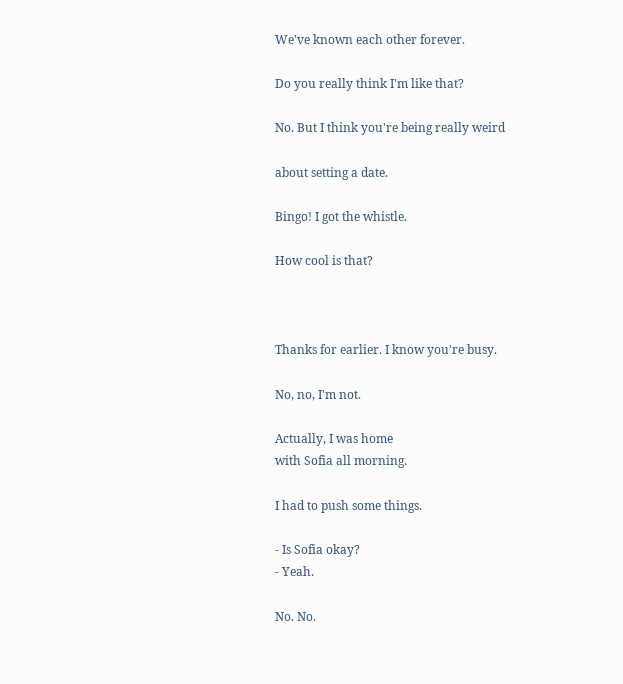We've known each other forever.

Do you really think I'm like that?

No. But I think you're being really weird

about setting a date.

Bingo! I got the whistle.

How cool is that?



Thanks for earlier. I know you're busy.

No, no, I'm not.

Actually, I was home
with Sofia all morning.

I had to push some things.

- Is Sofia okay?
- Yeah.

No. No.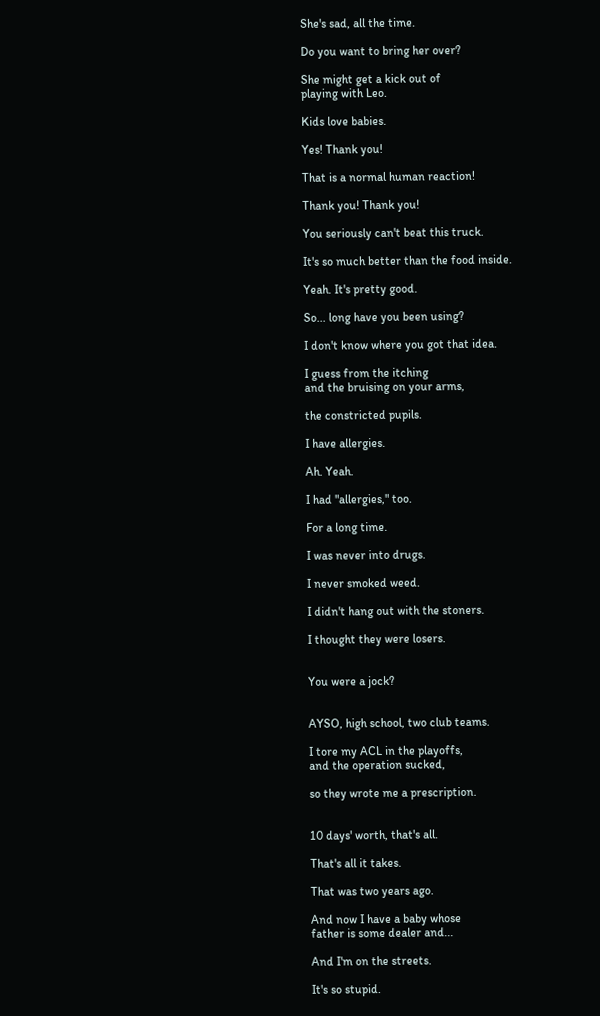She's sad, all the time.

Do you want to bring her over?

She might get a kick out of
playing with Leo.

Kids love babies.

Yes! Thank you!

That is a normal human reaction!

Thank you! Thank you!

You seriously can't beat this truck.

It's so much better than the food inside.

Yeah. It's pretty good.

So... long have you been using?

I don't know where you got that idea.

I guess from the itching
and the bruising on your arms,

the constricted pupils.

I have allergies.

Ah. Yeah.

I had "allergies," too.

For a long time.

I was never into drugs.

I never smoked weed.

I didn't hang out with the stoners.

I thought they were losers.


You were a jock?


AYSO, high school, two club teams.

I tore my ACL in the playoffs,
and the operation sucked,

so they wrote me a prescription.


10 days' worth, that's all.

That's all it takes.

That was two years ago.

And now I have a baby whose
father is some dealer and...

And I'm on the streets.

It's so stupid.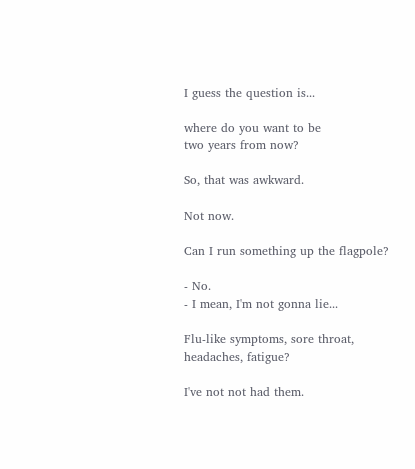I guess the question is...

where do you want to be
two years from now?

So, that was awkward.

Not now.

Can I run something up the flagpole?

- No.
- I mean, I'm not gonna lie...

Flu-like symptoms, sore throat,
headaches, fatigue?

I've not not had them.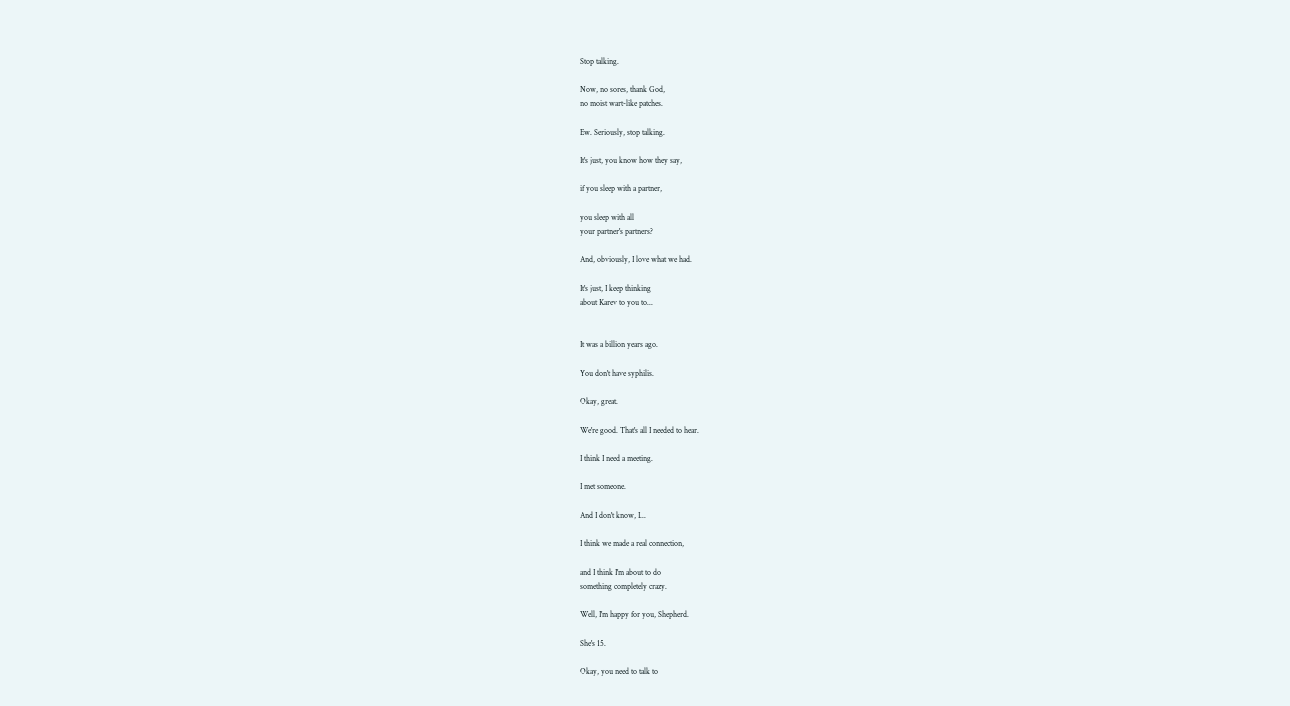Stop talking.

Now, no sores, thank God,
no moist wart-like patches.

Ew. Seriously, stop talking.

It's just, you know how they say,

if you sleep with a partner,

you sleep with all
your partner's partners?

And, obviously, I love what we had.

It's just, I keep thinking
about Karev to you to...


It was a billion years ago.

You don't have syphilis.

Okay, great.

We're good. That's all I needed to hear.

I think I need a meeting.

I met someone.

And I don't know, I...

I think we made a real connection,

and I think I'm about to do
something completely crazy.

Well, I'm happy for you, Shepherd.

She's 15.

Okay, you need to talk to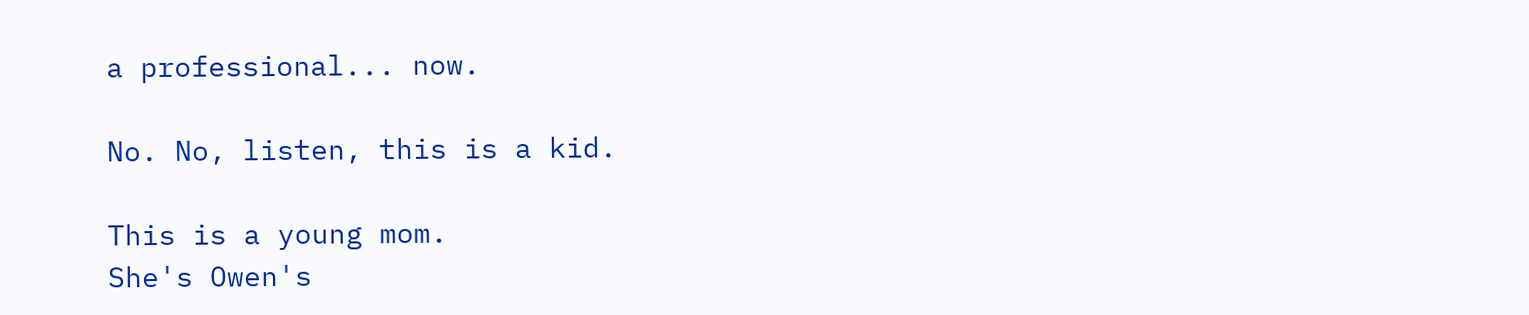a professional... now.

No. No, listen, this is a kid.

This is a young mom.
She's Owen's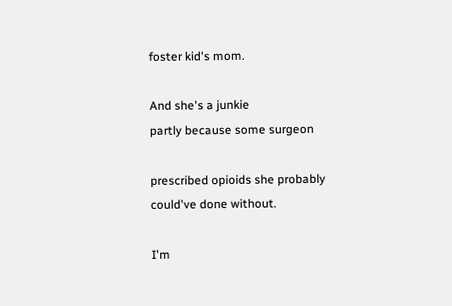foster kid's mom.

And she's a junkie
partly because some surgeon

prescribed opioids she probably
could've done without.

I'm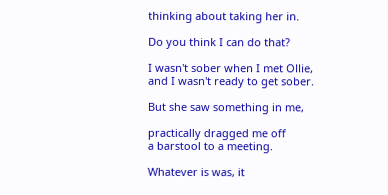thinking about taking her in.

Do you think I can do that?

I wasn't sober when I met Ollie,
and I wasn't ready to get sober.

But she saw something in me,

practically dragged me off
a barstool to a meeting.

Whatever is was, it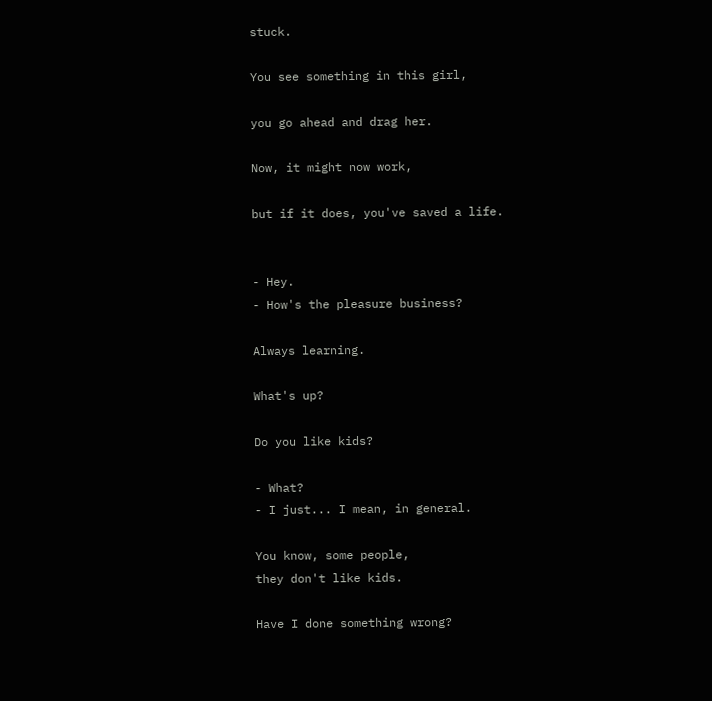stuck.

You see something in this girl,

you go ahead and drag her.

Now, it might now work,

but if it does, you've saved a life.


- Hey.
- How's the pleasure business?

Always learning.

What's up?

Do you like kids?

- What?
- I just... I mean, in general.

You know, some people,
they don't like kids.

Have I done something wrong?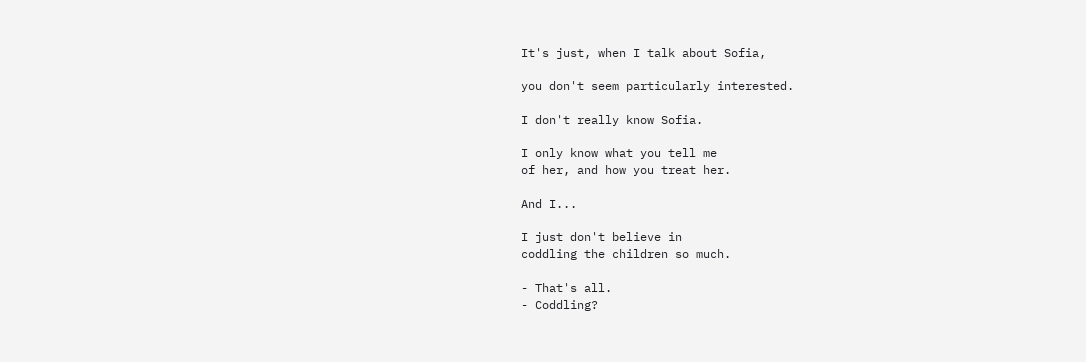It's just, when I talk about Sofia,

you don't seem particularly interested.

I don't really know Sofia.

I only know what you tell me
of her, and how you treat her.

And I...

I just don't believe in
coddling the children so much.

- That's all.
- Coddling?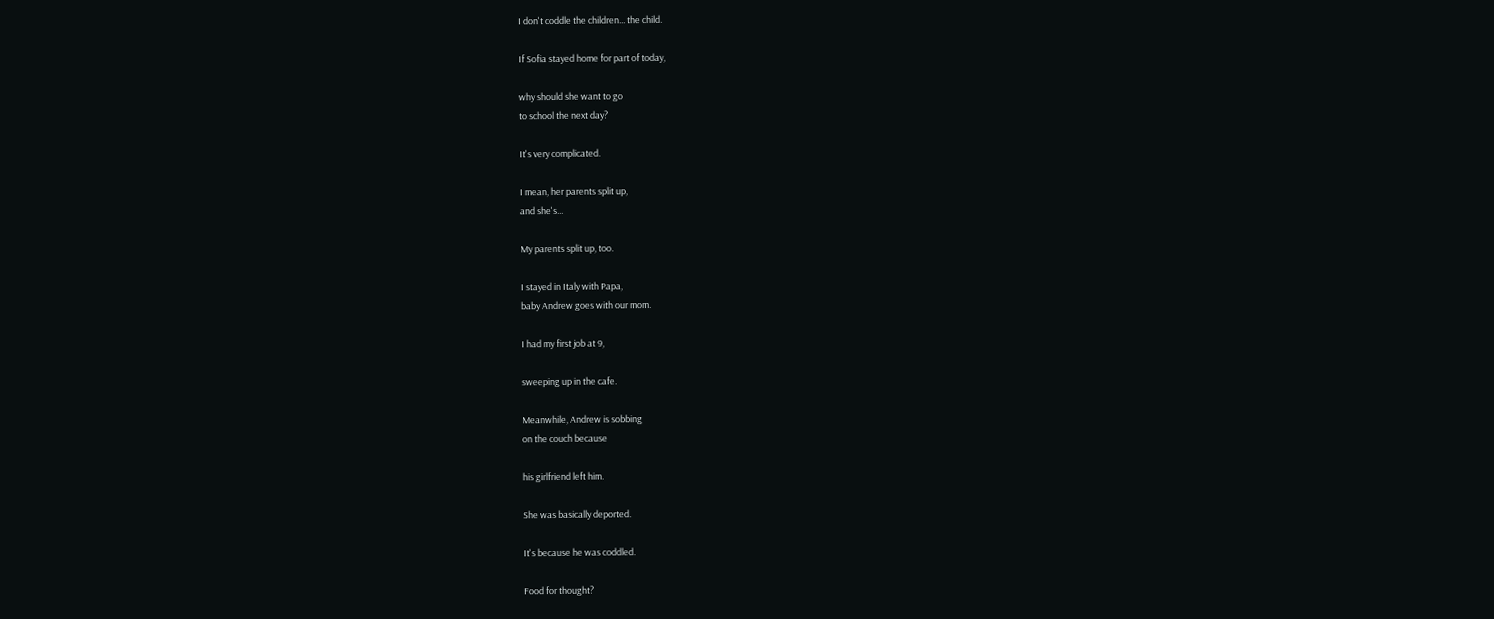I don't coddle the children... the child.

If Sofia stayed home for part of today,

why should she want to go
to school the next day?

It's very complicated.

I mean, her parents split up,
and she's...

My parents split up, too.

I stayed in Italy with Papa,
baby Andrew goes with our mom.

I had my first job at 9,

sweeping up in the cafe.

Meanwhile, Andrew is sobbing
on the couch because

his girlfriend left him.

She was basically deported.

It's because he was coddled.

Food for thought?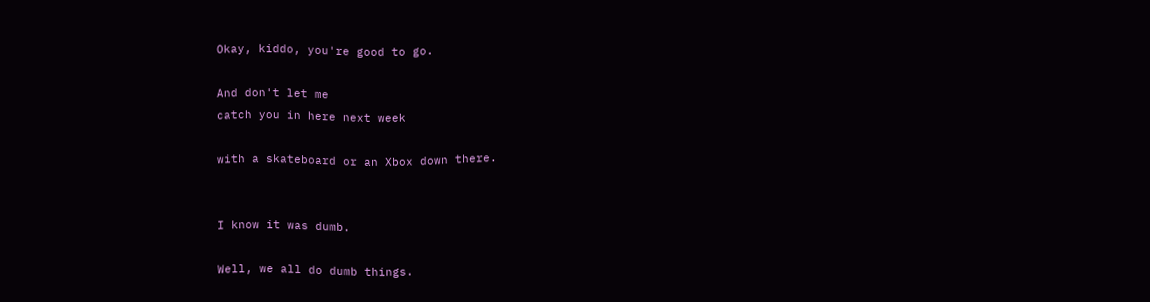Okay, kiddo, you're good to go.

And don't let me
catch you in here next week

with a skateboard or an Xbox down there.


I know it was dumb.

Well, we all do dumb things.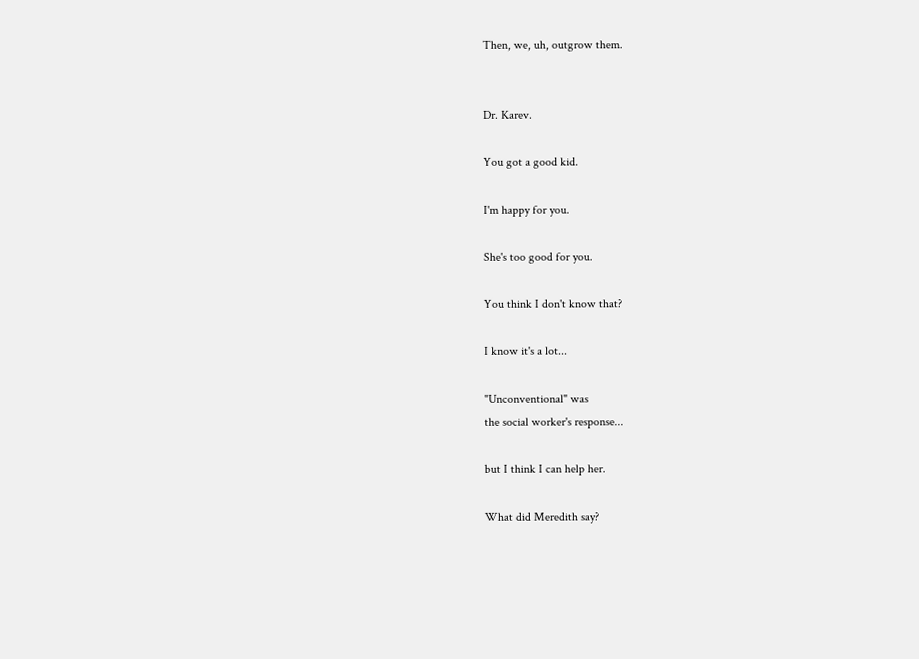Then, we, uh, outgrow them.


Dr. Karev.

You got a good kid.

I'm happy for you.

She's too good for you.

You think I don't know that?

I know it's a lot...

"Unconventional" was
the social worker's response...

but I think I can help her.

What did Meredith say?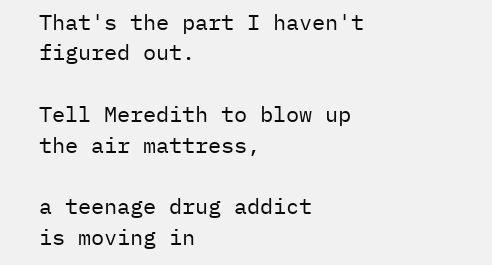That's the part I haven't figured out.

Tell Meredith to blow up
the air mattress,

a teenage drug addict
is moving in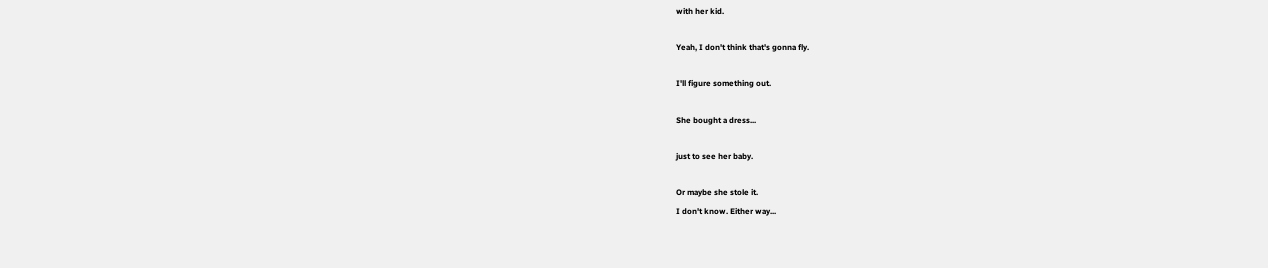with her kid.

Yeah, I don't think that's gonna fly.

I'll figure something out.

She bought a dress...

just to see her baby.

Or maybe she stole it.
I don't know. Either way...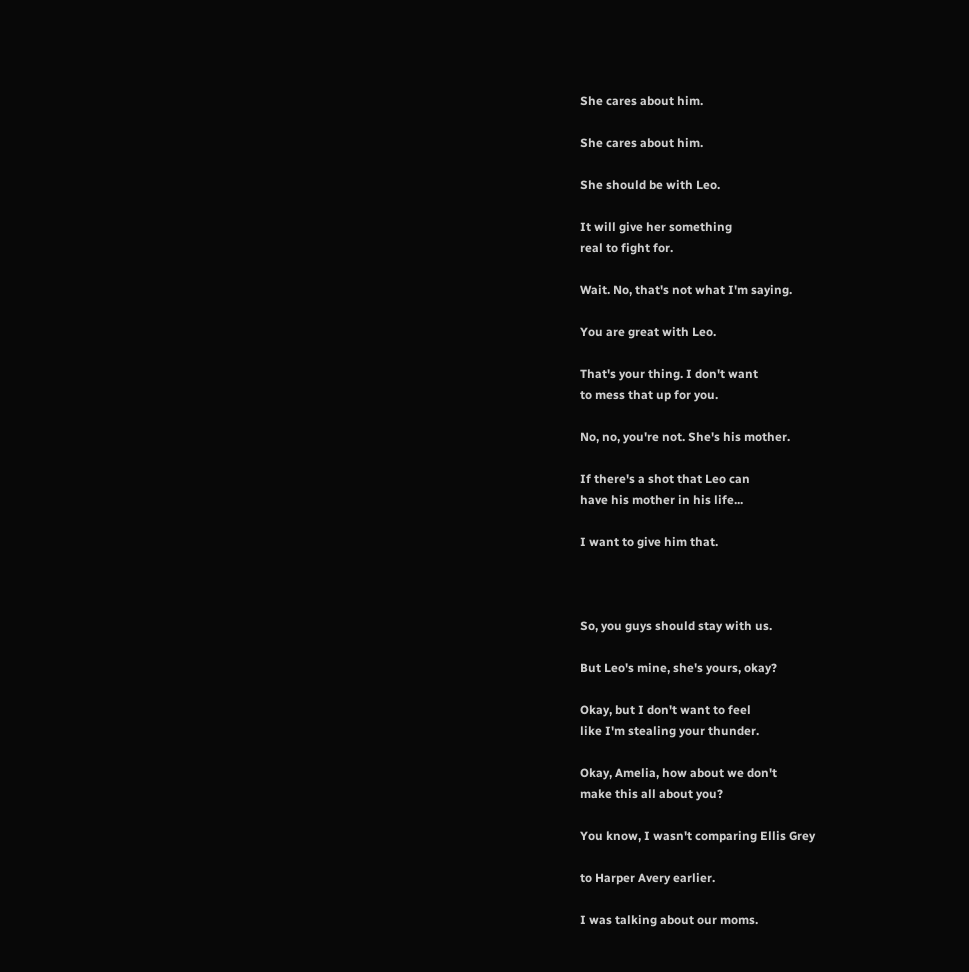She cares about him.

She cares about him.

She should be with Leo.

It will give her something
real to fight for.

Wait. No, that's not what I'm saying.

You are great with Leo.

That's your thing. I don't want
to mess that up for you.

No, no, you're not. She's his mother.

If there's a shot that Leo can
have his mother in his life...

I want to give him that.



So, you guys should stay with us.

But Leo's mine, she's yours, okay?

Okay, but I don't want to feel
like I'm stealing your thunder.

Okay, Amelia, how about we don't
make this all about you?

You know, I wasn't comparing Ellis Grey

to Harper Avery earlier.

I was talking about our moms.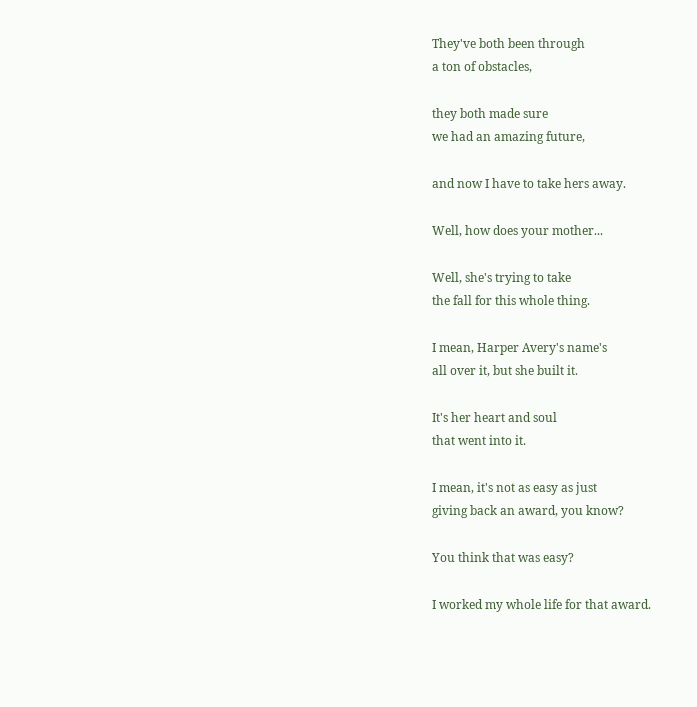They've both been through
a ton of obstacles,

they both made sure
we had an amazing future,

and now I have to take hers away.

Well, how does your mother...

Well, she's trying to take
the fall for this whole thing.

I mean, Harper Avery's name's
all over it, but she built it.

It's her heart and soul
that went into it.

I mean, it's not as easy as just
giving back an award, you know?

You think that was easy?

I worked my whole life for that award.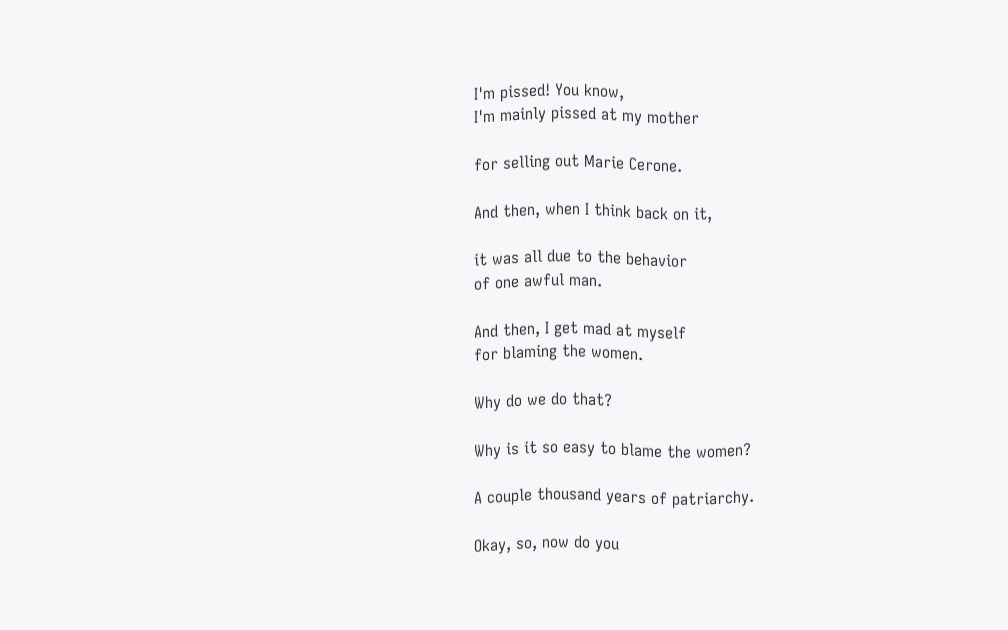I'm pissed! You know,
I'm mainly pissed at my mother

for selling out Marie Cerone.

And then, when I think back on it,

it was all due to the behavior
of one awful man.

And then, I get mad at myself
for blaming the women.

Why do we do that?

Why is it so easy to blame the women?

A couple thousand years of patriarchy.

Okay, so, now do you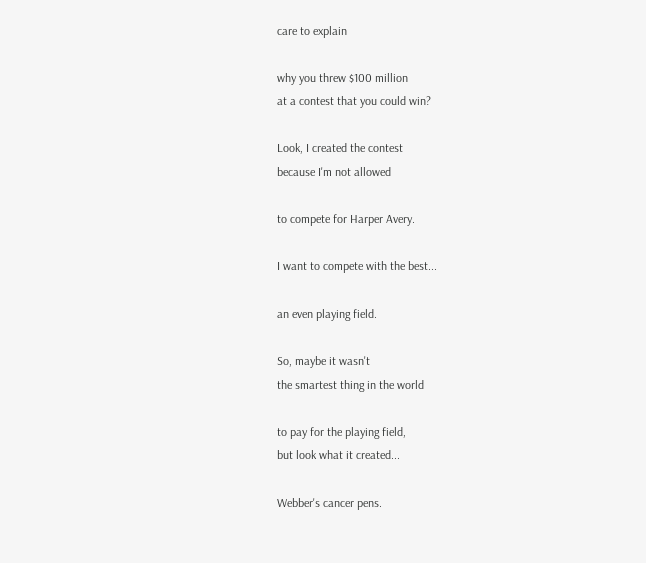care to explain

why you threw $100 million
at a contest that you could win?

Look, I created the contest
because I'm not allowed

to compete for Harper Avery.

I want to compete with the best...

an even playing field.

So, maybe it wasn't
the smartest thing in the world

to pay for the playing field,
but look what it created...

Webber's cancer pens.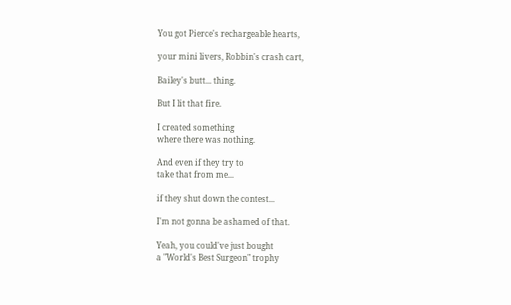You got Pierce's rechargeable hearts,

your mini livers, Robbin's crash cart,

Bailey's butt... thing.

But I lit that fire.

I created something
where there was nothing.

And even if they try to
take that from me...

if they shut down the contest...

I'm not gonna be ashamed of that.

Yeah, you could've just bought
a "World's Best Surgeon" trophy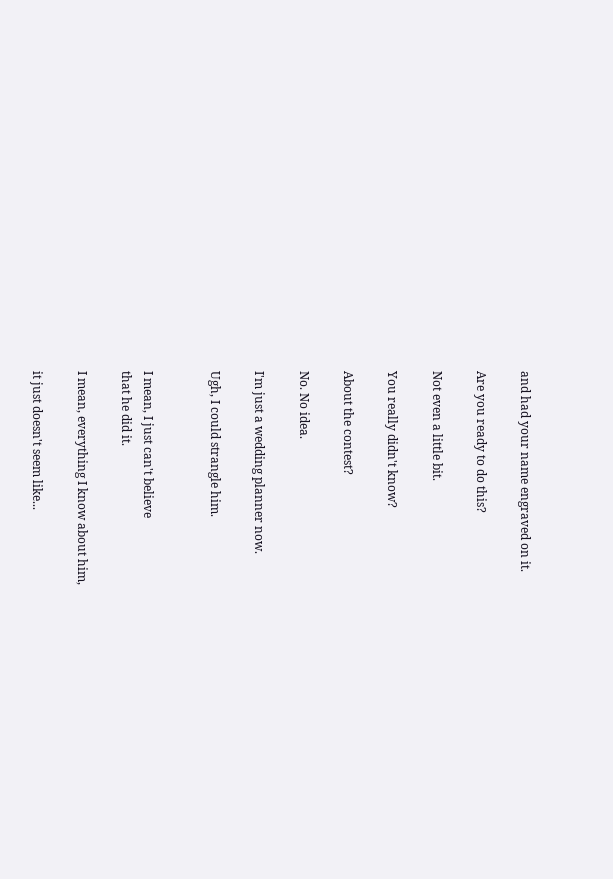and had your name engraved on it.

Are you ready to do this?

Not even a little bit.

You really didn't know?

About the contest?

No. No idea.

I'm just a wedding planner now.

Ugh, I could strangle him.


I mean, I just can't believe
that he did it.

I mean, everything I know about him,

it just doesn't seem like...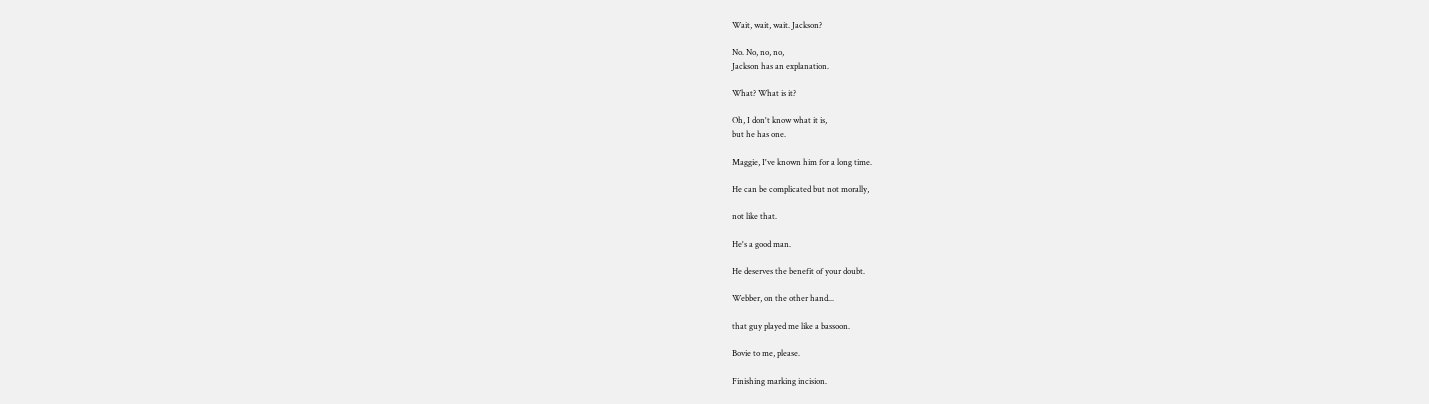Wait, wait, wait. Jackson?

No. No, no, no,
Jackson has an explanation.

What? What is it?

Oh, I don't know what it is,
but he has one.

Maggie, I've known him for a long time.

He can be complicated but not morally,

not like that.

He's a good man.

He deserves the benefit of your doubt.

Webber, on the other hand...

that guy played me like a bassoon.

Bovie to me, please.

Finishing marking incision.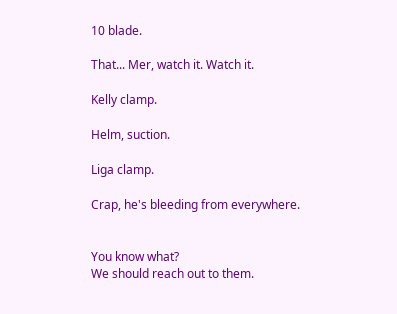10 blade.

That... Mer, watch it. Watch it.

Kelly clamp.

Helm, suction.

Liga clamp.

Crap, he's bleeding from everywhere.


You know what?
We should reach out to them.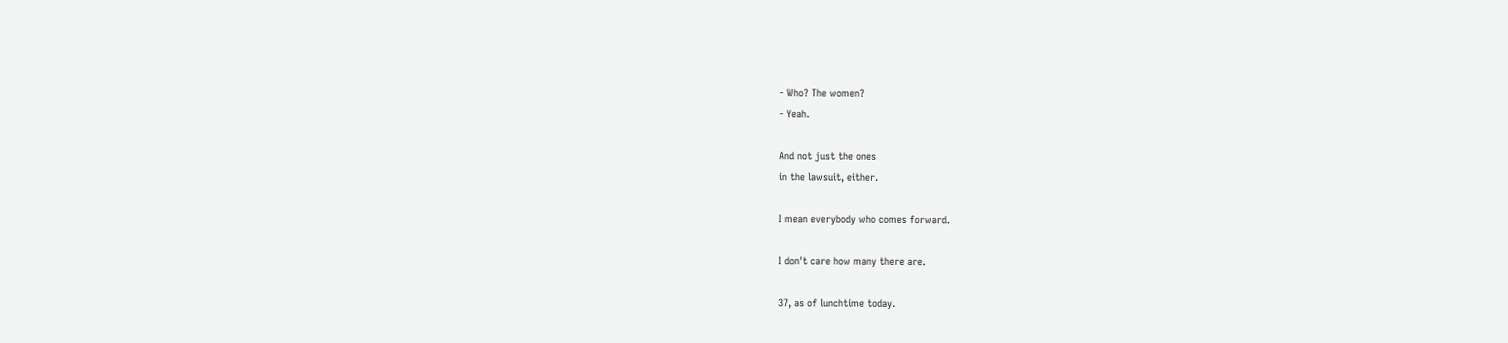- Who? The women?
- Yeah.

And not just the ones
in the lawsuit, either.

I mean everybody who comes forward.

I don't care how many there are.

37, as of lunchtime today.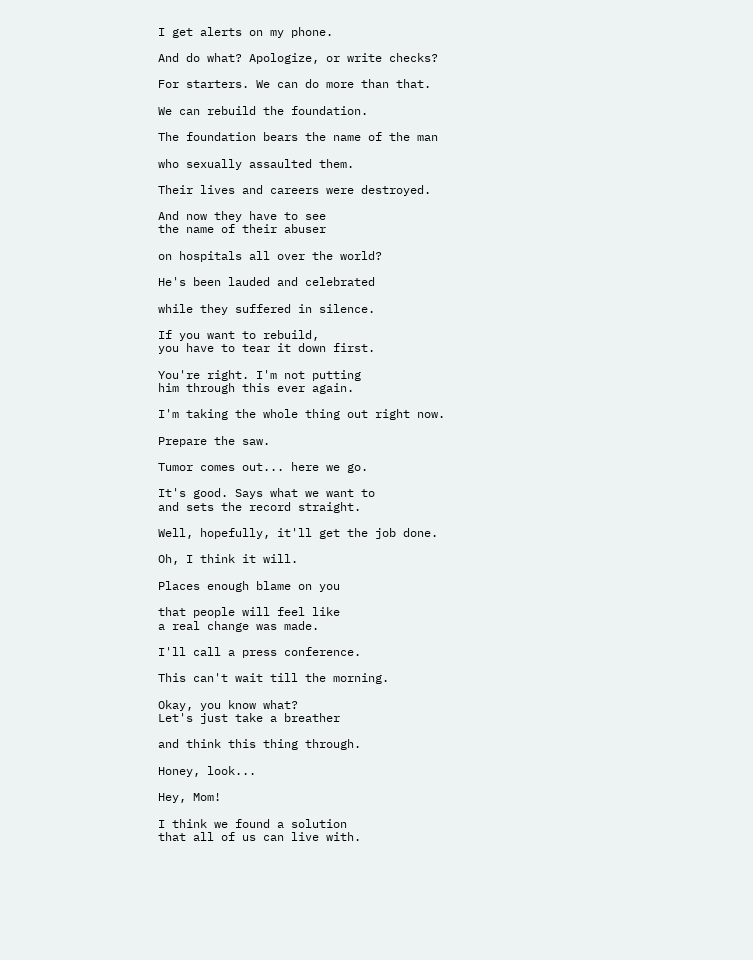I get alerts on my phone.

And do what? Apologize, or write checks?

For starters. We can do more than that.

We can rebuild the foundation.

The foundation bears the name of the man

who sexually assaulted them.

Their lives and careers were destroyed.

And now they have to see
the name of their abuser

on hospitals all over the world?

He's been lauded and celebrated

while they suffered in silence.

If you want to rebuild,
you have to tear it down first.

You're right. I'm not putting
him through this ever again.

I'm taking the whole thing out right now.

Prepare the saw.

Tumor comes out... here we go.

It's good. Says what we want to
and sets the record straight.

Well, hopefully, it'll get the job done.

Oh, I think it will.

Places enough blame on you

that people will feel like
a real change was made.

I'll call a press conference.

This can't wait till the morning.

Okay, you know what?
Let's just take a breather

and think this thing through.

Honey, look...

Hey, Mom!

I think we found a solution
that all of us can live with.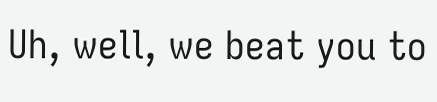Uh, well, we beat you to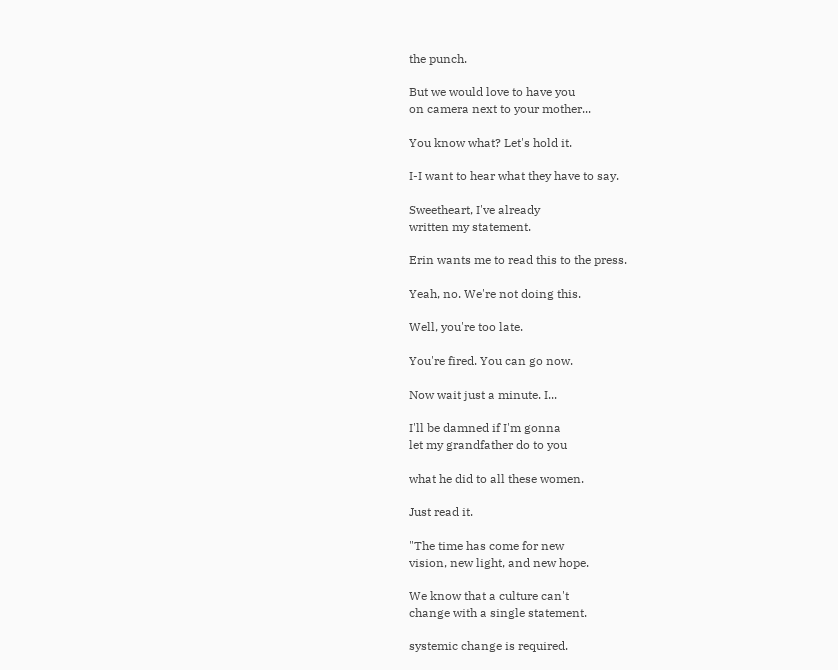the punch.

But we would love to have you
on camera next to your mother...

You know what? Let's hold it.

I-I want to hear what they have to say.

Sweetheart, I've already
written my statement.

Erin wants me to read this to the press.

Yeah, no. We're not doing this.

Well, you're too late.

You're fired. You can go now.

Now wait just a minute. I...

I'll be damned if I'm gonna
let my grandfather do to you

what he did to all these women.

Just read it.

"The time has come for new
vision, new light, and new hope.

We know that a culture can't
change with a single statement.

systemic change is required.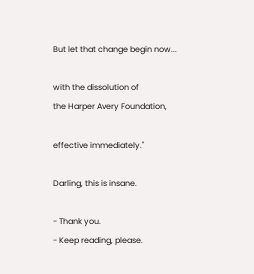But let that change begin now...

with the dissolution of
the Harper Avery Foundation,

effective immediately."

Darling, this is insane.

- Thank you.
- Keep reading, please.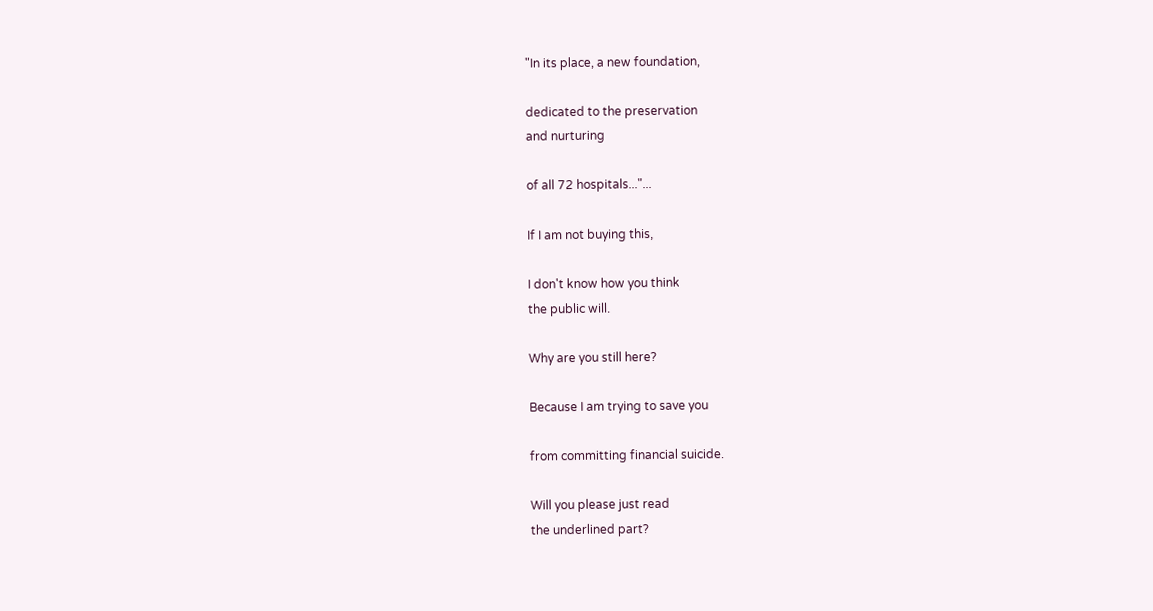"In its place, a new foundation,

dedicated to the preservation
and nurturing

of all 72 hospitals..."...

If I am not buying this,

I don't know how you think
the public will.

Why are you still here?

Because I am trying to save you

from committing financial suicide.

Will you please just read
the underlined part?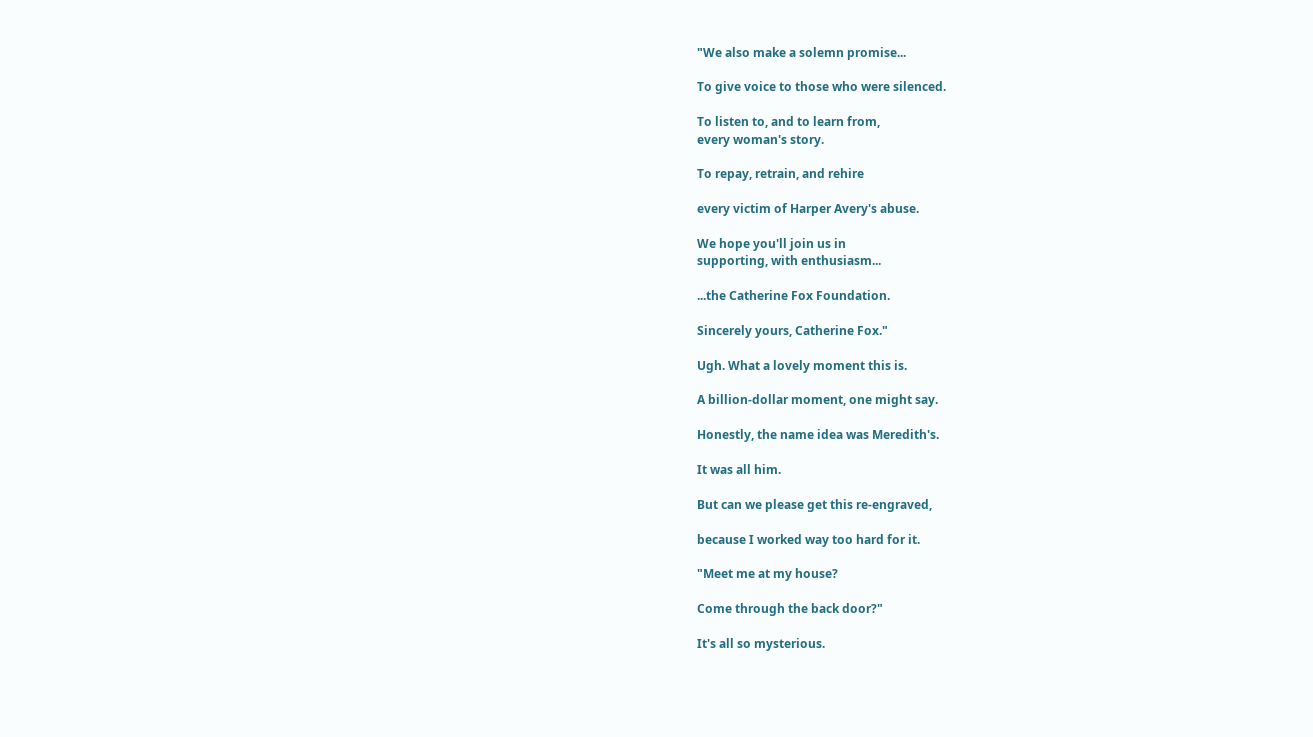"We also make a solemn promise...

To give voice to those who were silenced.

To listen to, and to learn from,
every woman's story.

To repay, retrain, and rehire

every victim of Harper Avery's abuse.

We hope you'll join us in
supporting, with enthusiasm...

...the Catherine Fox Foundation.

Sincerely yours, Catherine Fox."

Ugh. What a lovely moment this is.

A billion-dollar moment, one might say.

Honestly, the name idea was Meredith's.

It was all him.

But can we please get this re-engraved,

because I worked way too hard for it.

"Meet me at my house?

Come through the back door?"

It's all so mysterious.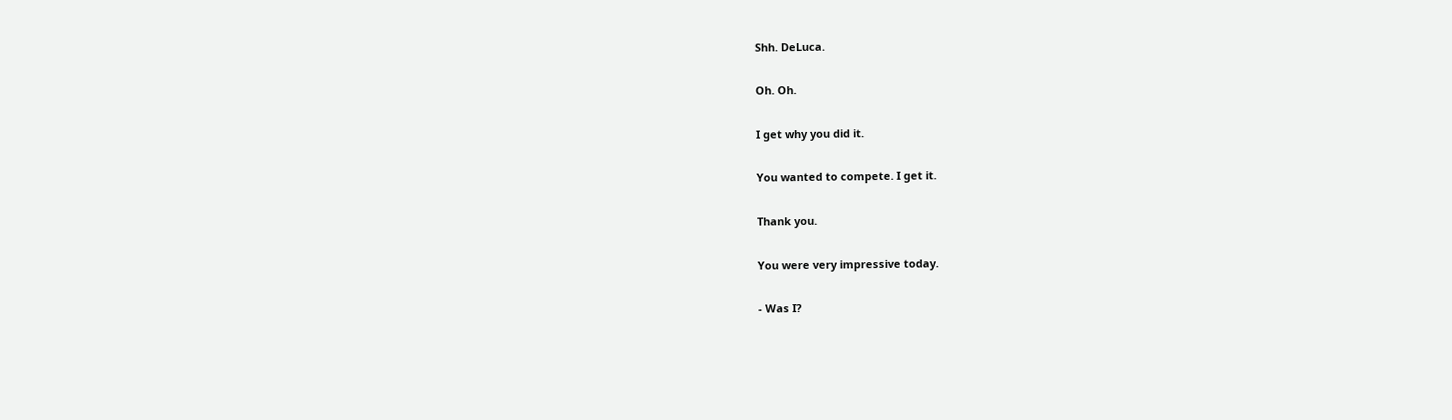Shh. DeLuca.

Oh. Oh.

I get why you did it.

You wanted to compete. I get it.

Thank you.

You were very impressive today.

- Was I?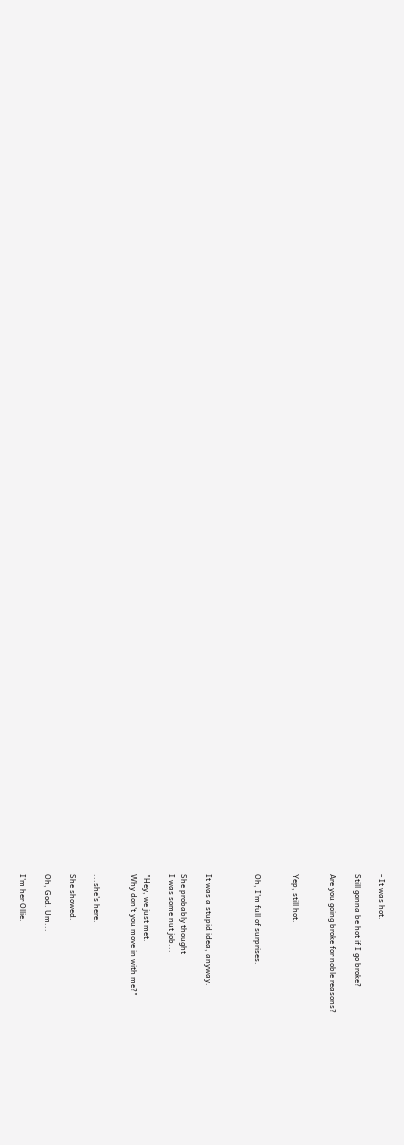- It was hot.

Still gonna be hot if I go broke?

Are you going broke for noble reasons?


Yep, still hot.


Oh, I'm full of surprises.



It was a stupid idea, anyway.

She probably thought
I was some nut job...

"Hey, we just met.
Why don't you move in with me?"


...she's here.

She showed.

Oh, God. Um...

I'm her Ollie.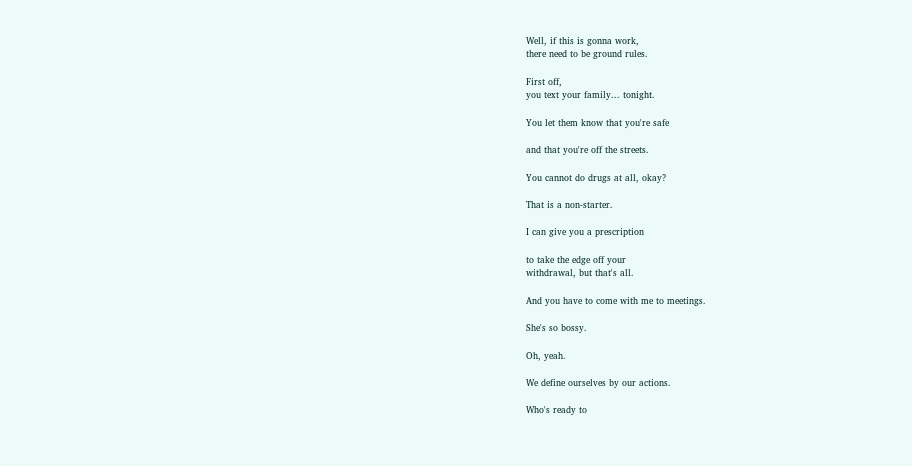Well, if this is gonna work,
there need to be ground rules.

First off,
you text your family... tonight.

You let them know that you're safe

and that you're off the streets.

You cannot do drugs at all, okay?

That is a non-starter.

I can give you a prescription

to take the edge off your
withdrawal, but that's all.

And you have to come with me to meetings.

She's so bossy.

Oh, yeah.

We define ourselves by our actions.

Who's ready to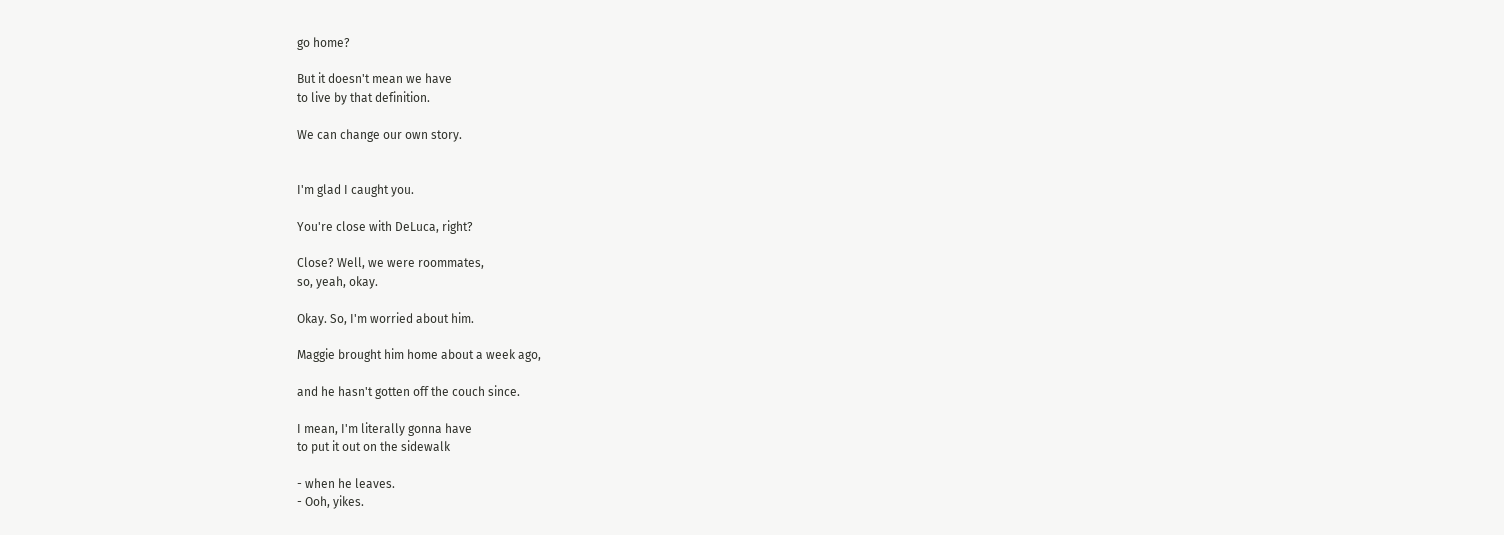go home?

But it doesn't mean we have
to live by that definition.

We can change our own story.


I'm glad I caught you.

You're close with DeLuca, right?

Close? Well, we were roommates,
so, yeah, okay.

Okay. So, I'm worried about him.

Maggie brought him home about a week ago,

and he hasn't gotten off the couch since.

I mean, I'm literally gonna have
to put it out on the sidewalk

- when he leaves.
- Ooh, yikes.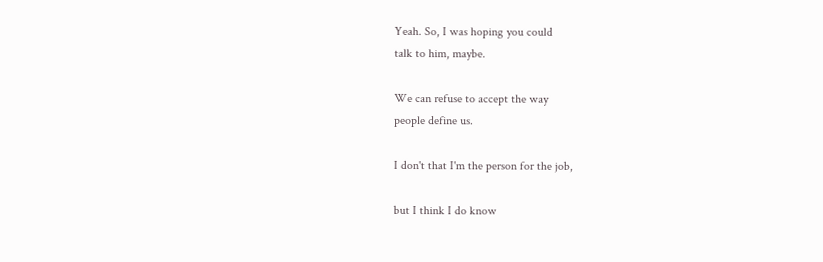Yeah. So, I was hoping you could
talk to him, maybe.

We can refuse to accept the way
people define us.

I don't that I'm the person for the job,

but I think I do know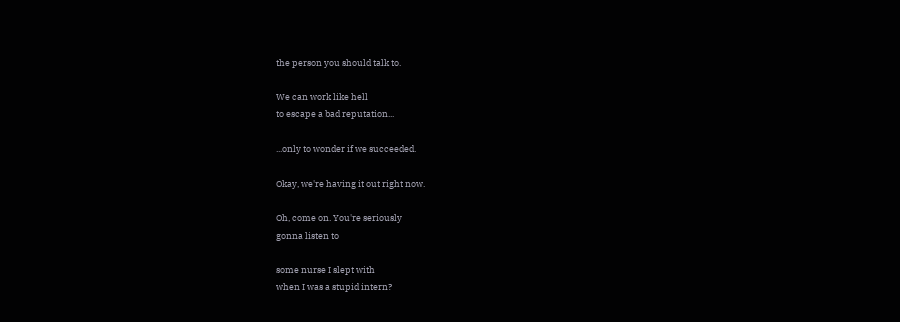the person you should talk to.

We can work like hell
to escape a bad reputation...

...only to wonder if we succeeded.

Okay, we're having it out right now.

Oh, come on. You're seriously
gonna listen to

some nurse I slept with
when I was a stupid intern?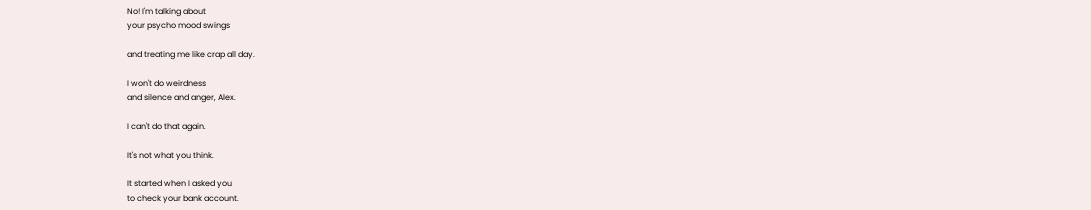No! I'm talking about
your psycho mood swings

and treating me like crap all day.

I won't do weirdness
and silence and anger, Alex.

I can't do that again.

It's not what you think.

It started when I asked you
to check your bank account.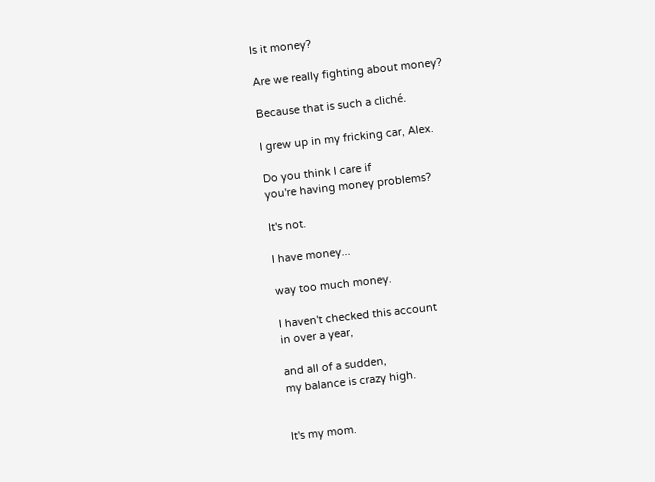Is it money?

Are we really fighting about money?

Because that is such a cliché.

I grew up in my fricking car, Alex.

Do you think I care if
you're having money problems?

It's not.

I have money...

way too much money.

I haven't checked this account
in over a year,

and all of a sudden,
my balance is crazy high.


It's my mom.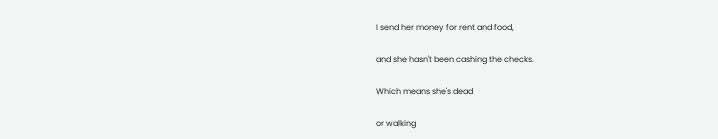I send her money for rent and food,

and she hasn't been cashing the checks.

Which means she's dead

or walking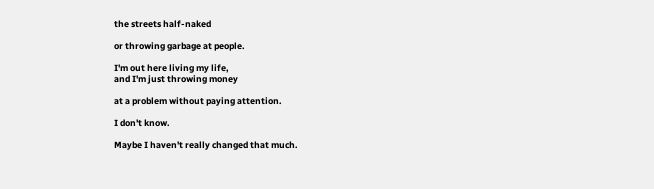the streets half-naked

or throwing garbage at people.

I'm out here living my life,
and I'm just throwing money

at a problem without paying attention.

I don't know.

Maybe I haven't really changed that much.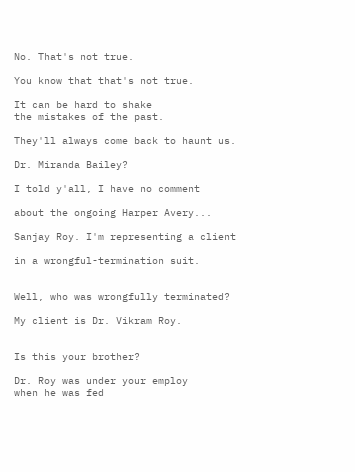No. That's not true.

You know that that's not true.

It can be hard to shake
the mistakes of the past.

They'll always come back to haunt us.

Dr. Miranda Bailey?

I told y'all, I have no comment

about the ongoing Harper Avery...

Sanjay Roy. I'm representing a client

in a wrongful-termination suit.


Well, who was wrongfully terminated?

My client is Dr. Vikram Roy.


Is this your brother?

Dr. Roy was under your employ
when he was fed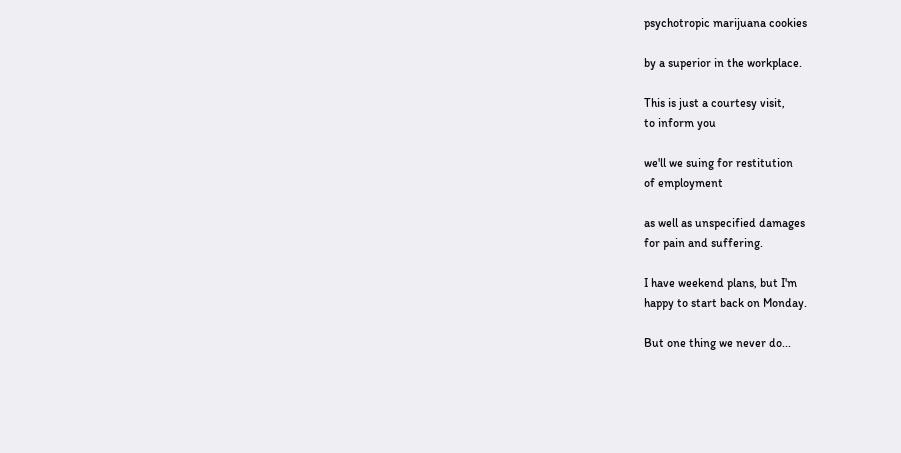psychotropic marijuana cookies

by a superior in the workplace.

This is just a courtesy visit,
to inform you

we'll we suing for restitution
of employment

as well as unspecified damages
for pain and suffering.

I have weekend plans, but I'm
happy to start back on Monday.

But one thing we never do...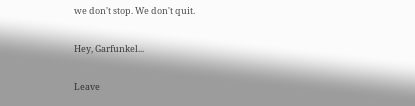we don't stop. We don't quit.

Hey, Garfunkel...

Leave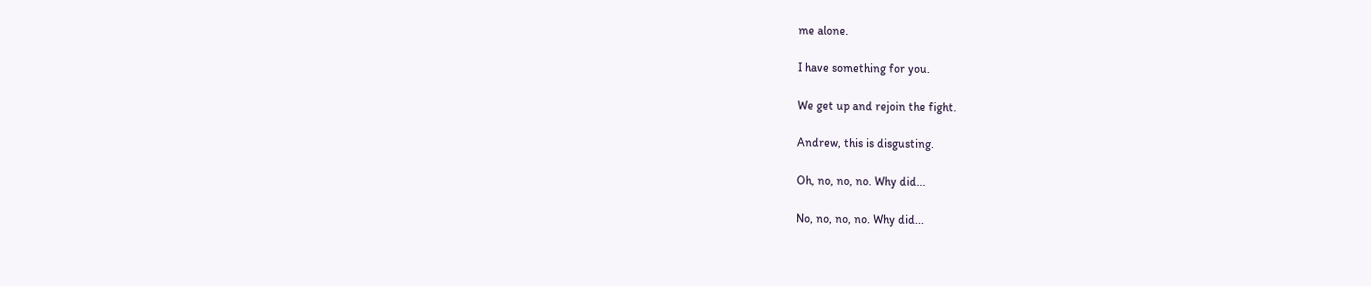me alone.

I have something for you.

We get up and rejoin the fight.

Andrew, this is disgusting.

Oh, no, no, no. Why did...

No, no, no, no. Why did...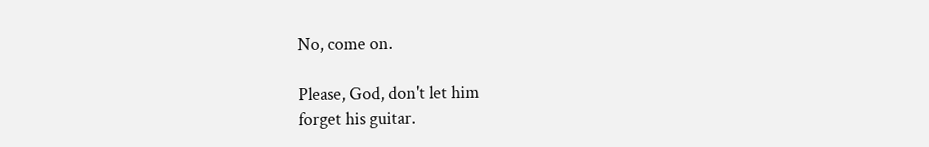No, come on.

Please, God, don't let him
forget his guitar.